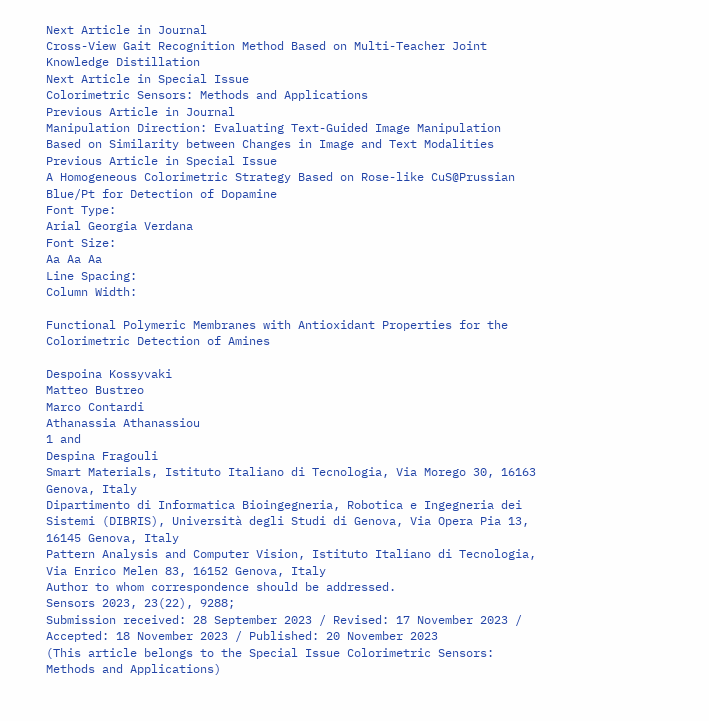Next Article in Journal
Cross-View Gait Recognition Method Based on Multi-Teacher Joint Knowledge Distillation
Next Article in Special Issue
Colorimetric Sensors: Methods and Applications
Previous Article in Journal
Manipulation Direction: Evaluating Text-Guided Image Manipulation Based on Similarity between Changes in Image and Text Modalities
Previous Article in Special Issue
A Homogeneous Colorimetric Strategy Based on Rose-like CuS@Prussian Blue/Pt for Detection of Dopamine
Font Type:
Arial Georgia Verdana
Font Size:
Aa Aa Aa
Line Spacing:
Column Width:

Functional Polymeric Membranes with Antioxidant Properties for the Colorimetric Detection of Amines

Despoina Kossyvaki
Matteo Bustreo
Marco Contardi
Athanassia Athanassiou
1 and
Despina Fragouli
Smart Materials, Istituto Italiano di Tecnologia, Via Morego 30, 16163 Genova, Italy
Dipartimento di Informatica Bioingegneria, Robotica e Ingegneria dei Sistemi (DIBRIS), Università degli Studi di Genova, Via Opera Pia 13, 16145 Genova, Italy
Pattern Analysis and Computer Vision, Istituto Italiano di Tecnologia, Via Enrico Melen 83, 16152 Genova, Italy
Author to whom correspondence should be addressed.
Sensors 2023, 23(22), 9288;
Submission received: 28 September 2023 / Revised: 17 November 2023 / Accepted: 18 November 2023 / Published: 20 November 2023
(This article belongs to the Special Issue Colorimetric Sensors: Methods and Applications)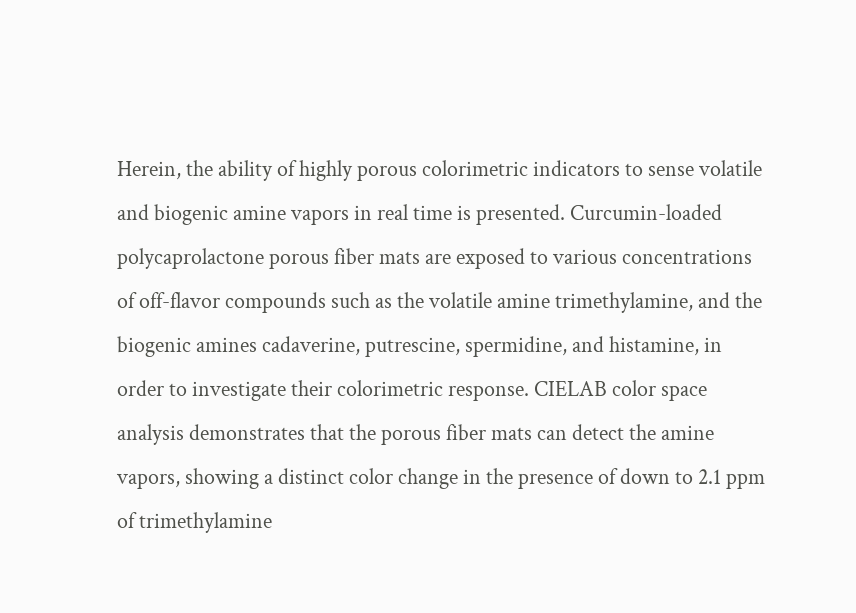Herein, the ability of highly porous colorimetric indicators to sense volatile and biogenic amine vapors in real time is presented. Curcumin-loaded polycaprolactone porous fiber mats are exposed to various concentrations of off-flavor compounds such as the volatile amine trimethylamine, and the biogenic amines cadaverine, putrescine, spermidine, and histamine, in order to investigate their colorimetric response. CIELAB color space analysis demonstrates that the porous fiber mats can detect the amine vapors, showing a distinct color change in the presence of down to 2.1 ppm of trimethylamine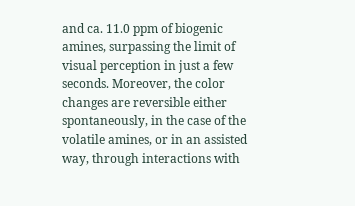and ca. 11.0 ppm of biogenic amines, surpassing the limit of visual perception in just a few seconds. Moreover, the color changes are reversible either spontaneously, in the case of the volatile amines, or in an assisted way, through interactions with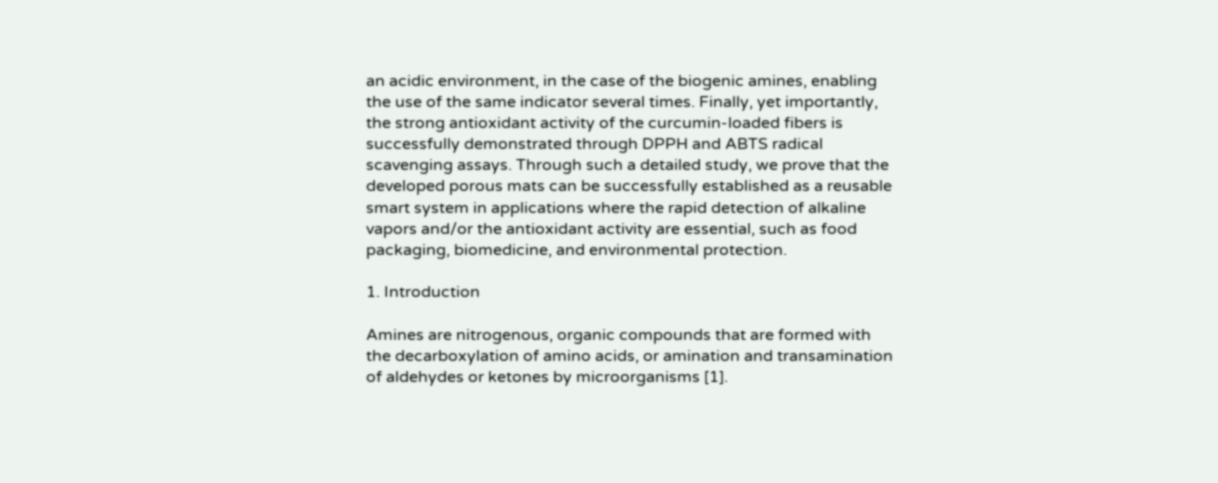an acidic environment, in the case of the biogenic amines, enabling the use of the same indicator several times. Finally, yet importantly, the strong antioxidant activity of the curcumin-loaded fibers is successfully demonstrated through DPPH and ABTS radical scavenging assays. Through such a detailed study, we prove that the developed porous mats can be successfully established as a reusable smart system in applications where the rapid detection of alkaline vapors and/or the antioxidant activity are essential, such as food packaging, biomedicine, and environmental protection.

1. Introduction

Amines are nitrogenous, organic compounds that are formed with the decarboxylation of amino acids, or amination and transamination of aldehydes or ketones by microorganisms [1].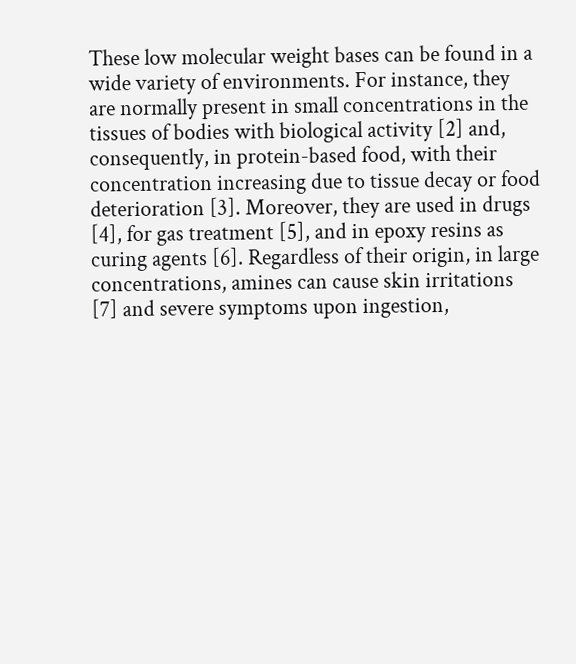These low molecular weight bases can be found in a wide variety of environments. For instance, they are normally present in small concentrations in the tissues of bodies with biological activity [2] and, consequently, in protein-based food, with their concentration increasing due to tissue decay or food deterioration [3]. Moreover, they are used in drugs [4], for gas treatment [5], and in epoxy resins as curing agents [6]. Regardless of their origin, in large concentrations, amines can cause skin irritations [7] and severe symptoms upon ingestion,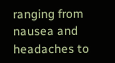ranging from nausea and headaches to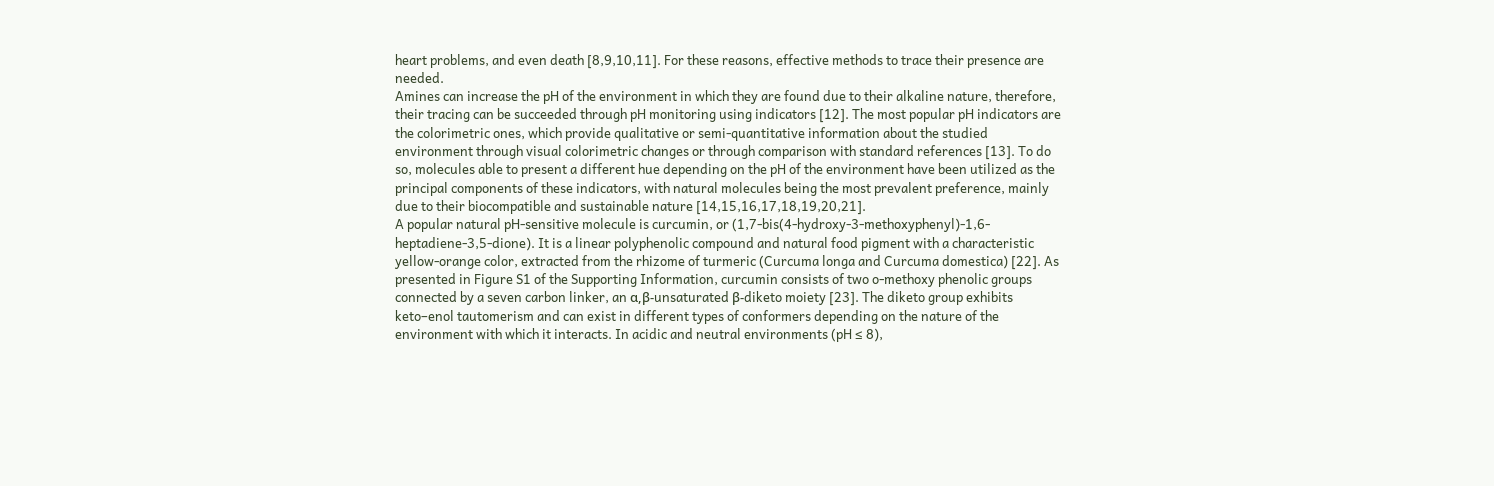heart problems, and even death [8,9,10,11]. For these reasons, effective methods to trace their presence are needed.
Amines can increase the pH of the environment in which they are found due to their alkaline nature, therefore, their tracing can be succeeded through pH monitoring using indicators [12]. The most popular pH indicators are the colorimetric ones, which provide qualitative or semi-quantitative information about the studied environment through visual colorimetric changes or through comparison with standard references [13]. To do so, molecules able to present a different hue depending on the pH of the environment have been utilized as the principal components of these indicators, with natural molecules being the most prevalent preference, mainly due to their biocompatible and sustainable nature [14,15,16,17,18,19,20,21].
A popular natural pH-sensitive molecule is curcumin, or (1,7-bis(4-hydroxy-3-methoxyphenyl)-1,6-heptadiene-3,5-dione). It is a linear polyphenolic compound and natural food pigment with a characteristic yellow-orange color, extracted from the rhizome of turmeric (Curcuma longa and Curcuma domestica) [22]. As presented in Figure S1 of the Supporting Information, curcumin consists of two o-methoxy phenolic groups connected by a seven carbon linker, an α,β-unsaturated β-diketo moiety [23]. The diketo group exhibits keto–enol tautomerism and can exist in different types of conformers depending on the nature of the environment with which it interacts. In acidic and neutral environments (pH ≤ 8),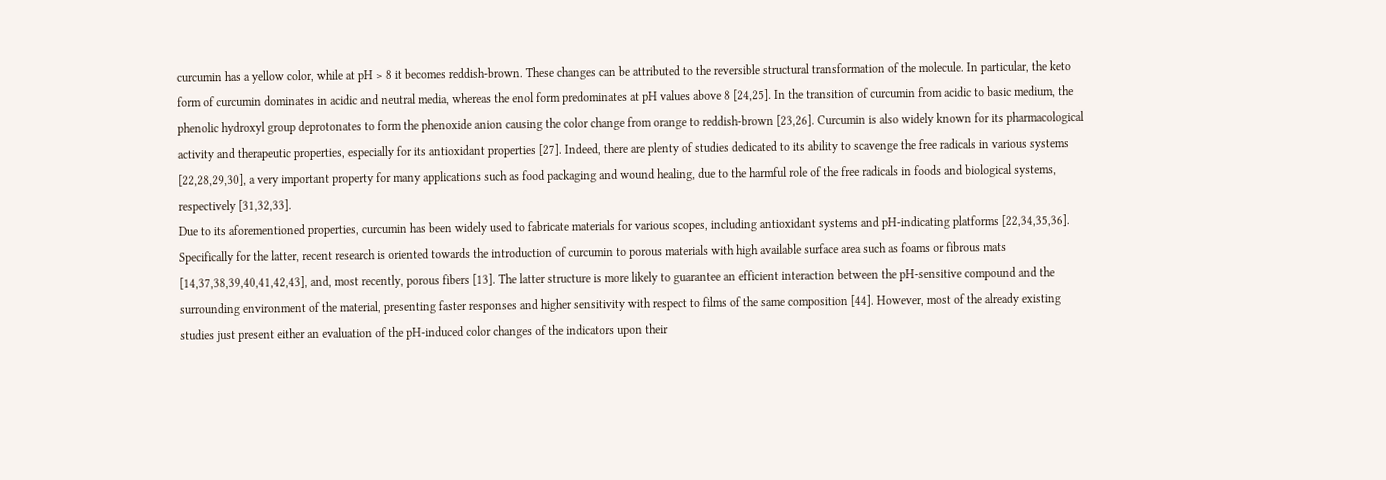curcumin has a yellow color, while at pH > 8 it becomes reddish-brown. These changes can be attributed to the reversible structural transformation of the molecule. In particular, the keto form of curcumin dominates in acidic and neutral media, whereas the enol form predominates at pH values above 8 [24,25]. In the transition of curcumin from acidic to basic medium, the phenolic hydroxyl group deprotonates to form the phenoxide anion causing the color change from orange to reddish-brown [23,26]. Curcumin is also widely known for its pharmacological activity and therapeutic properties, especially for its antioxidant properties [27]. Indeed, there are plenty of studies dedicated to its ability to scavenge the free radicals in various systems [22,28,29,30], a very important property for many applications such as food packaging and wound healing, due to the harmful role of the free radicals in foods and biological systems, respectively [31,32,33].
Due to its aforementioned properties, curcumin has been widely used to fabricate materials for various scopes, including antioxidant systems and pH-indicating platforms [22,34,35,36]. Specifically for the latter, recent research is oriented towards the introduction of curcumin to porous materials with high available surface area such as foams or fibrous mats [14,37,38,39,40,41,42,43], and, most recently, porous fibers [13]. The latter structure is more likely to guarantee an efficient interaction between the pH-sensitive compound and the surrounding environment of the material, presenting faster responses and higher sensitivity with respect to films of the same composition [44]. However, most of the already existing studies just present either an evaluation of the pH-induced color changes of the indicators upon their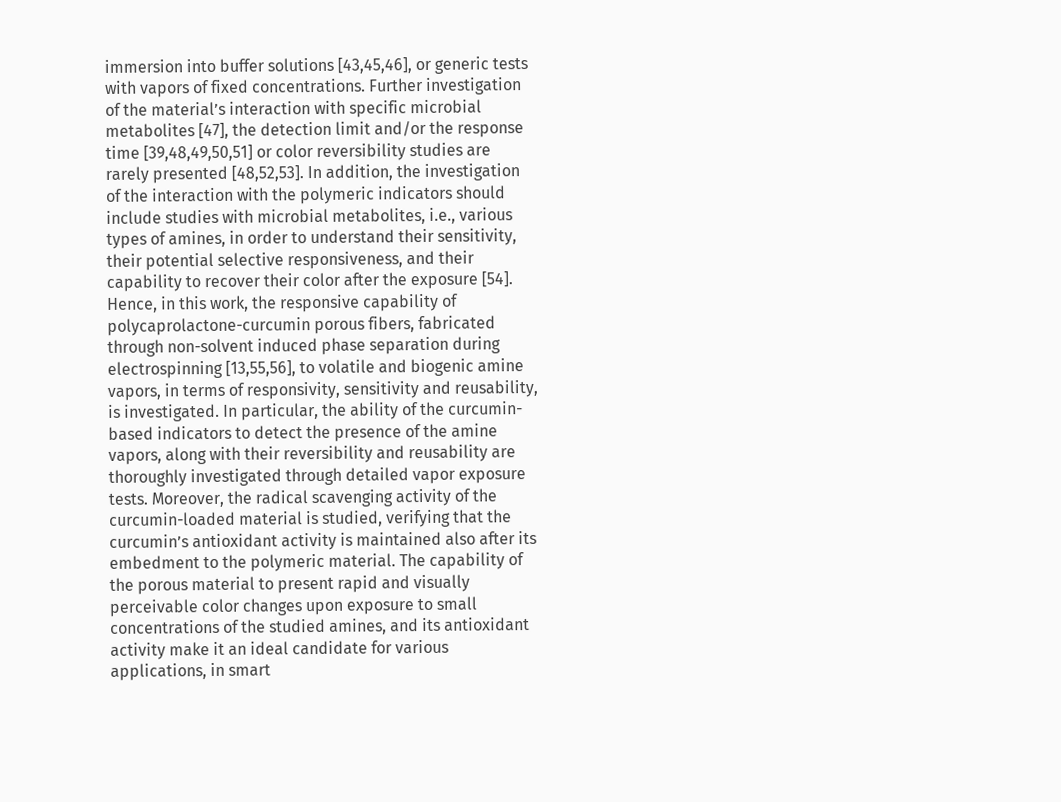immersion into buffer solutions [43,45,46], or generic tests with vapors of fixed concentrations. Further investigation of the material’s interaction with specific microbial metabolites [47], the detection limit and/or the response time [39,48,49,50,51] or color reversibility studies are rarely presented [48,52,53]. In addition, the investigation of the interaction with the polymeric indicators should include studies with microbial metabolites, i.e., various types of amines, in order to understand their sensitivity, their potential selective responsiveness, and their capability to recover their color after the exposure [54].
Hence, in this work, the responsive capability of polycaprolactone-curcumin porous fibers, fabricated through non-solvent induced phase separation during electrospinning [13,55,56], to volatile and biogenic amine vapors, in terms of responsivity, sensitivity and reusability, is investigated. In particular, the ability of the curcumin-based indicators to detect the presence of the amine vapors, along with their reversibility and reusability are thoroughly investigated through detailed vapor exposure tests. Moreover, the radical scavenging activity of the curcumin-loaded material is studied, verifying that the curcumin’s antioxidant activity is maintained also after its embedment to the polymeric material. The capability of the porous material to present rapid and visually perceivable color changes upon exposure to small concentrations of the studied amines, and its antioxidant activity make it an ideal candidate for various applications, in smart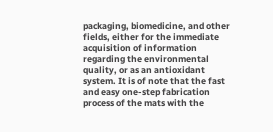packaging, biomedicine, and other fields, either for the immediate acquisition of information regarding the environmental quality, or as an antioxidant system. It is of note that the fast and easy one-step fabrication process of the mats with the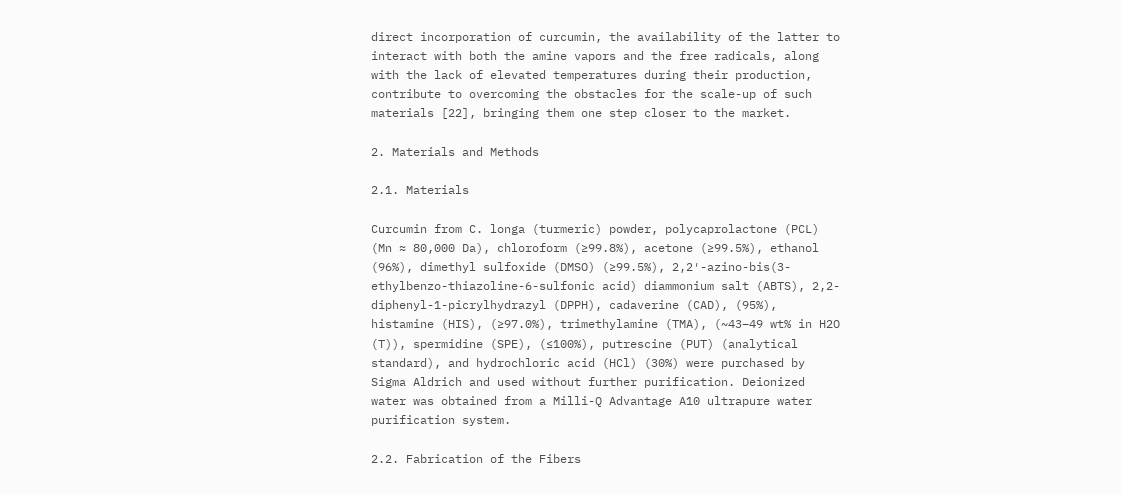direct incorporation of curcumin, the availability of the latter to interact with both the amine vapors and the free radicals, along with the lack of elevated temperatures during their production, contribute to overcoming the obstacles for the scale-up of such materials [22], bringing them one step closer to the market.

2. Materials and Methods

2.1. Materials

Curcumin from C. longa (turmeric) powder, polycaprolactone (PCL) (Mn ≈ 80,000 Da), chloroform (≥99.8%), acetone (≥99.5%), ethanol (96%), dimethyl sulfoxide (DMSO) (≥99.5%), 2,2′-azino-bis(3-ethylbenzo-thiazoline-6-sulfonic acid) diammonium salt (ABTS), 2,2-diphenyl-1-picrylhydrazyl (DPPH), cadaverine (CAD), (95%), histamine (HIS), (≥97.0%), trimethylamine (TMA), (~43–49 wt% in H2O (T)), spermidine (SPE), (≤100%), putrescine (PUT) (analytical standard), and hydrochloric acid (HCl) (30%) were purchased by Sigma Aldrich and used without further purification. Deionized water was obtained from a Milli-Q Advantage A10 ultrapure water purification system.

2.2. Fabrication of the Fibers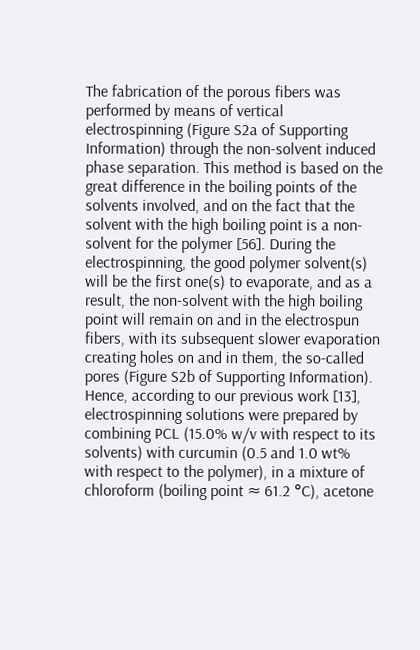The fabrication of the porous fibers was performed by means of vertical electrospinning (Figure S2a of Supporting Information) through the non-solvent induced phase separation. This method is based on the great difference in the boiling points of the solvents involved, and on the fact that the solvent with the high boiling point is a non-solvent for the polymer [56]. During the electrospinning, the good polymer solvent(s) will be the first one(s) to evaporate, and as a result, the non-solvent with the high boiling point will remain on and in the electrospun fibers, with its subsequent slower evaporation creating holes on and in them, the so-called pores (Figure S2b of Supporting Information). Hence, according to our previous work [13], electrospinning solutions were prepared by combining PCL (15.0% w/v with respect to its solvents) with curcumin (0.5 and 1.0 wt% with respect to the polymer), in a mixture of chloroform (boiling point ≈ 61.2 °C), acetone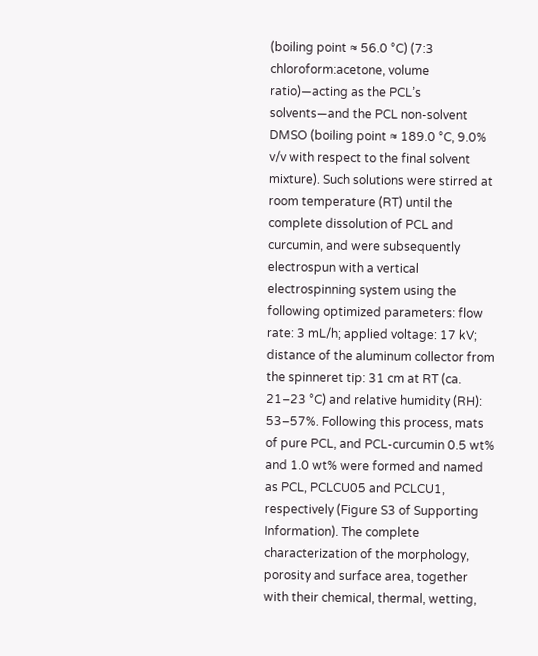(boiling point ≈ 56.0 °C) (7:3 chloroform:acetone, volume ratio)—acting as the PCL’s solvents—and the PCL non-solvent DMSO (boiling point ≈ 189.0 °C, 9.0% v/v with respect to the final solvent mixture). Such solutions were stirred at room temperature (RT) until the complete dissolution of PCL and curcumin, and were subsequently electrospun with a vertical electrospinning system using the following optimized parameters: flow rate: 3 mL/h; applied voltage: 17 kV; distance of the aluminum collector from the spinneret tip: 31 cm at RT (ca. 21–23 °C) and relative humidity (RH): 53–57%. Following this process, mats of pure PCL, and PCL-curcumin 0.5 wt% and 1.0 wt% were formed and named as PCL, PCLCU05 and PCLCU1, respectively (Figure S3 of Supporting Information). The complete characterization of the morphology, porosity and surface area, together with their chemical, thermal, wetting,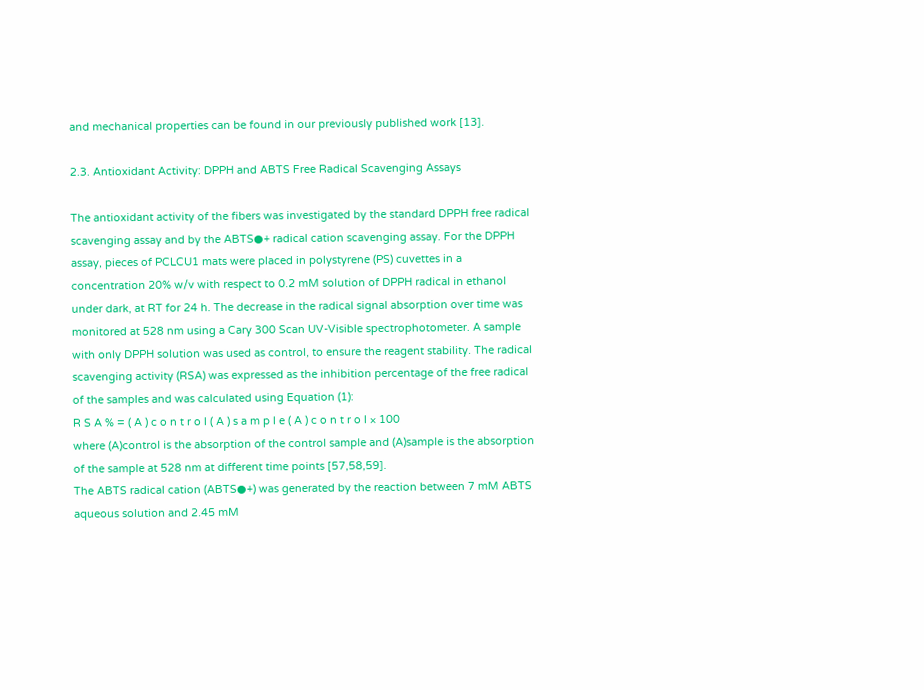and mechanical properties can be found in our previously published work [13].

2.3. Antioxidant Activity: DPPH and ABTS Free Radical Scavenging Assays

The antioxidant activity of the fibers was investigated by the standard DPPH free radical scavenging assay and by the ABTS●+ radical cation scavenging assay. For the DPPH assay, pieces of PCLCU1 mats were placed in polystyrene (PS) cuvettes in a concentration 20% w/v with respect to 0.2 mM solution of DPPH radical in ethanol under dark, at RT for 24 h. The decrease in the radical signal absorption over time was monitored at 528 nm using a Cary 300 Scan UV-Visible spectrophotometer. A sample with only DPPH solution was used as control, to ensure the reagent stability. The radical scavenging activity (RSA) was expressed as the inhibition percentage of the free radical of the samples and was calculated using Equation (1):
R S A % = ( A ) c o n t r o l ( A ) s a m p l e ( A ) c o n t r o l × 100
where (A)control is the absorption of the control sample and (A)sample is the absorption of the sample at 528 nm at different time points [57,58,59].
The ABTS radical cation (ABTS●+) was generated by the reaction between 7 mM ABTS aqueous solution and 2.45 mM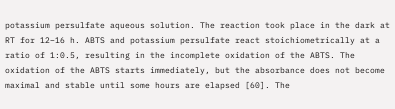potassium persulfate aqueous solution. The reaction took place in the dark at RT for 12–16 h. ABTS and potassium persulfate react stoichiometrically at a ratio of 1:0.5, resulting in the incomplete oxidation of the ABTS. The oxidation of the ABTS starts immediately, but the absorbance does not become maximal and stable until some hours are elapsed [60]. The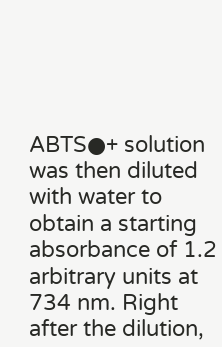ABTS●+ solution was then diluted with water to obtain a starting absorbance of 1.2 arbitrary units at 734 nm. Right after the dilution,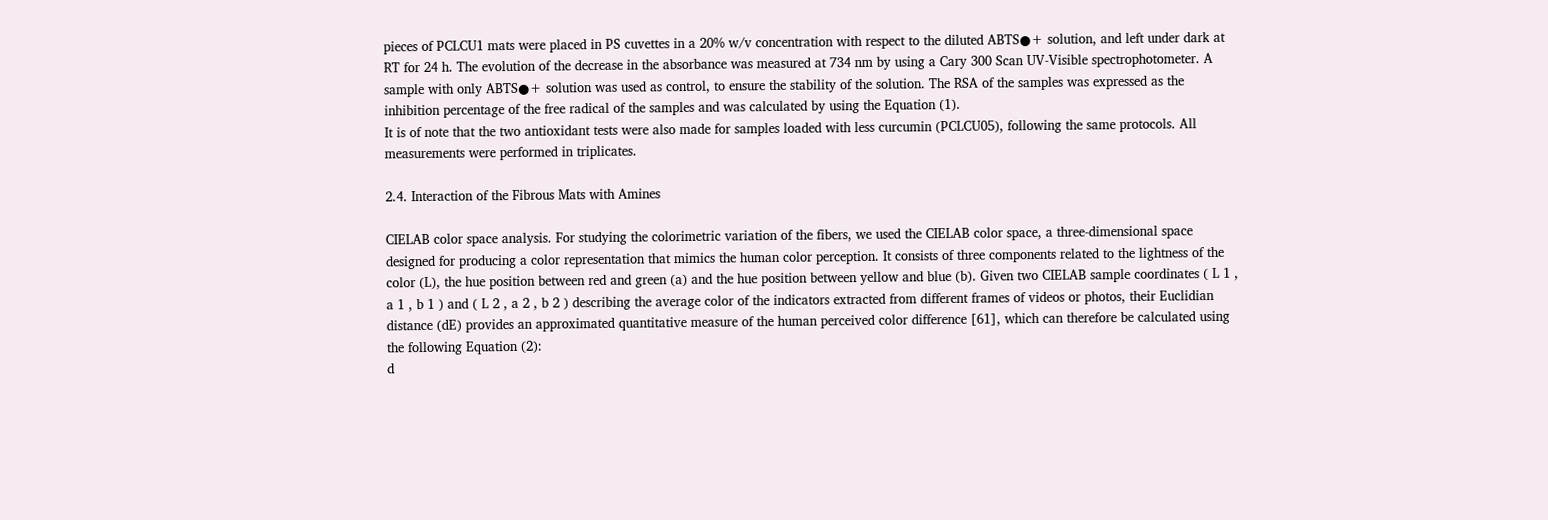pieces of PCLCU1 mats were placed in PS cuvettes in a 20% w/v concentration with respect to the diluted ABTS●+ solution, and left under dark at RT for 24 h. The evolution of the decrease in the absorbance was measured at 734 nm by using a Cary 300 Scan UV-Visible spectrophotometer. A sample with only ABTS●+ solution was used as control, to ensure the stability of the solution. The RSA of the samples was expressed as the inhibition percentage of the free radical of the samples and was calculated by using the Equation (1).
It is of note that the two antioxidant tests were also made for samples loaded with less curcumin (PCLCU05), following the same protocols. All measurements were performed in triplicates.

2.4. Interaction of the Fibrous Mats with Amines

CIELAB color space analysis. For studying the colorimetric variation of the fibers, we used the CIELAB color space, a three-dimensional space designed for producing a color representation that mimics the human color perception. It consists of three components related to the lightness of the color (L), the hue position between red and green (a) and the hue position between yellow and blue (b). Given two CIELAB sample coordinates ( L 1 , a 1 , b 1 ) and ( L 2 , a 2 , b 2 ) describing the average color of the indicators extracted from different frames of videos or photos, their Euclidian distance (dE) provides an approximated quantitative measure of the human perceived color difference [61], which can therefore be calculated using the following Equation (2):
d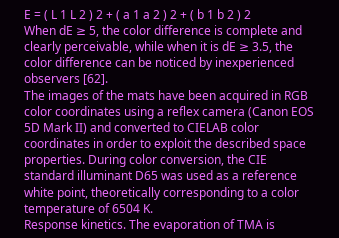E = ( L 1 L 2 ) 2 + ( a 1 a 2 ) 2 + ( b 1 b 2 ) 2
When dE ≥ 5, the color difference is complete and clearly perceivable, while when it is dE ≥ 3.5, the color difference can be noticed by inexperienced observers [62].
The images of the mats have been acquired in RGB color coordinates using a reflex camera (Canon EOS 5D Mark II) and converted to CIELAB color coordinates in order to exploit the described space properties. During color conversion, the CIE standard illuminant D65 was used as a reference white point, theoretically corresponding to a color temperature of 6504 K.
Response kinetics. The evaporation of TMA is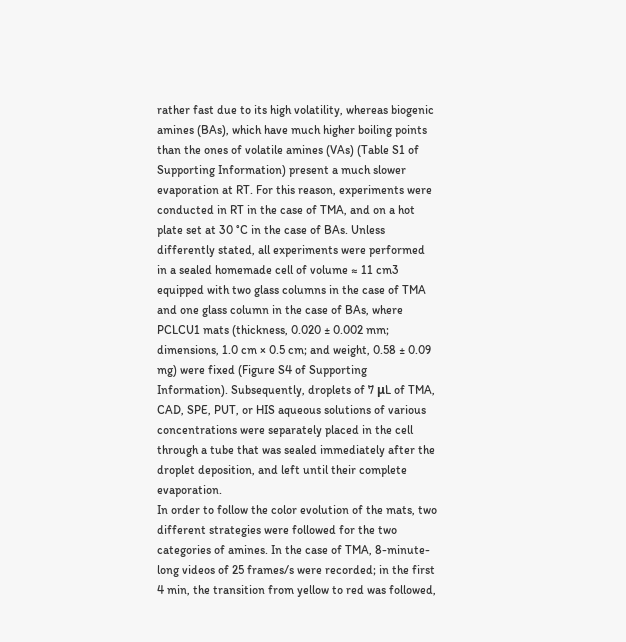rather fast due to its high volatility, whereas biogenic amines (BAs), which have much higher boiling points than the ones of volatile amines (VAs) (Table S1 of Supporting Information) present a much slower evaporation at RT. For this reason, experiments were conducted in RT in the case of TMA, and on a hot plate set at 30 °C in the case of BAs. Unless differently stated, all experiments were performed in a sealed homemade cell of volume ≈ 11 cm3 equipped with two glass columns in the case of TMA and one glass column in the case of BAs, where PCLCU1 mats (thickness, 0.020 ± 0.002 mm; dimensions, 1.0 cm × 0.5 cm; and weight, 0.58 ± 0.09 mg) were fixed (Figure S4 of Supporting Information). Subsequently, droplets of 7 μL of TMA, CAD, SPE, PUT, or HIS aqueous solutions of various concentrations were separately placed in the cell through a tube that was sealed immediately after the droplet deposition, and left until their complete evaporation.
In order to follow the color evolution of the mats, two different strategies were followed for the two categories of amines. In the case of TMA, 8-minute-long videos of 25 frames/s were recorded; in the first 4 min, the transition from yellow to red was followed,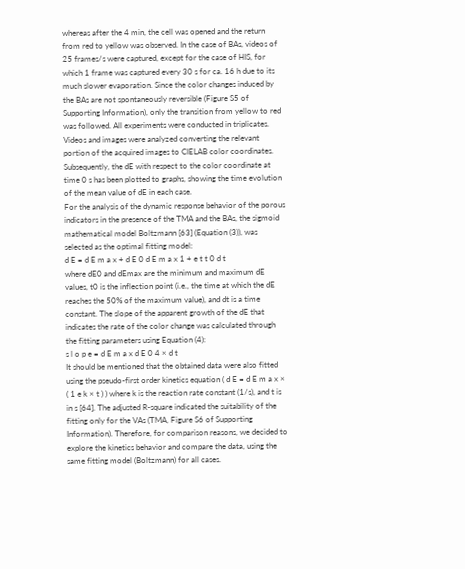whereas after the 4 min, the cell was opened and the return from red to yellow was observed. In the case of BAs, videos of 25 frames/s were captured, except for the case of HIS, for which 1 frame was captured every 30 s for ca. 16 h due to its much slower evaporation. Since the color changes induced by the BAs are not spontaneously reversible (Figure S5 of Supporting Information), only the transition from yellow to red was followed. All experiments were conducted in triplicates. Videos and images were analyzed converting the relevant portion of the acquired images to CIELAB color coordinates. Subsequently, the dE with respect to the color coordinate at time 0 s has been plotted to graphs, showing the time evolution of the mean value of dE in each case.
For the analysis of the dynamic response behavior of the porous indicators in the presence of the TMA and the BAs, the sigmoid mathematical model Boltzmann [63] (Equation (3)), was selected as the optimal fitting model:
d E = d E m a x + d E 0 d E m a x 1 + e t t 0 d t
where dE0 and dEmax are the minimum and maximum dE values, t0 is the inflection point (i.e., the time at which the dE reaches the 50% of the maximum value), and dt is a time constant. The slope of the apparent growth of the dE that indicates the rate of the color change was calculated through the fitting parameters using Equation (4):
s l o p e = d E m a x d E 0 4 × d t
It should be mentioned that the obtained data were also fitted using the pseudo-first order kinetics equation ( d E = d E m a x × ( 1 e k × t ) ) where k is the reaction rate constant (1/s), and t is in s [64]. The adjusted R-square indicated the suitability of the fitting only for the VAs (TMA, Figure S6 of Supporting Information). Therefore, for comparison reasons, we decided to explore the kinetics behavior and compare the data, using the same fitting model (Boltzmann) for all cases.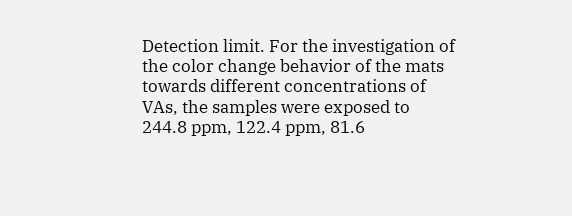Detection limit. For the investigation of the color change behavior of the mats towards different concentrations of VAs, the samples were exposed to 244.8 ppm, 122.4 ppm, 81.6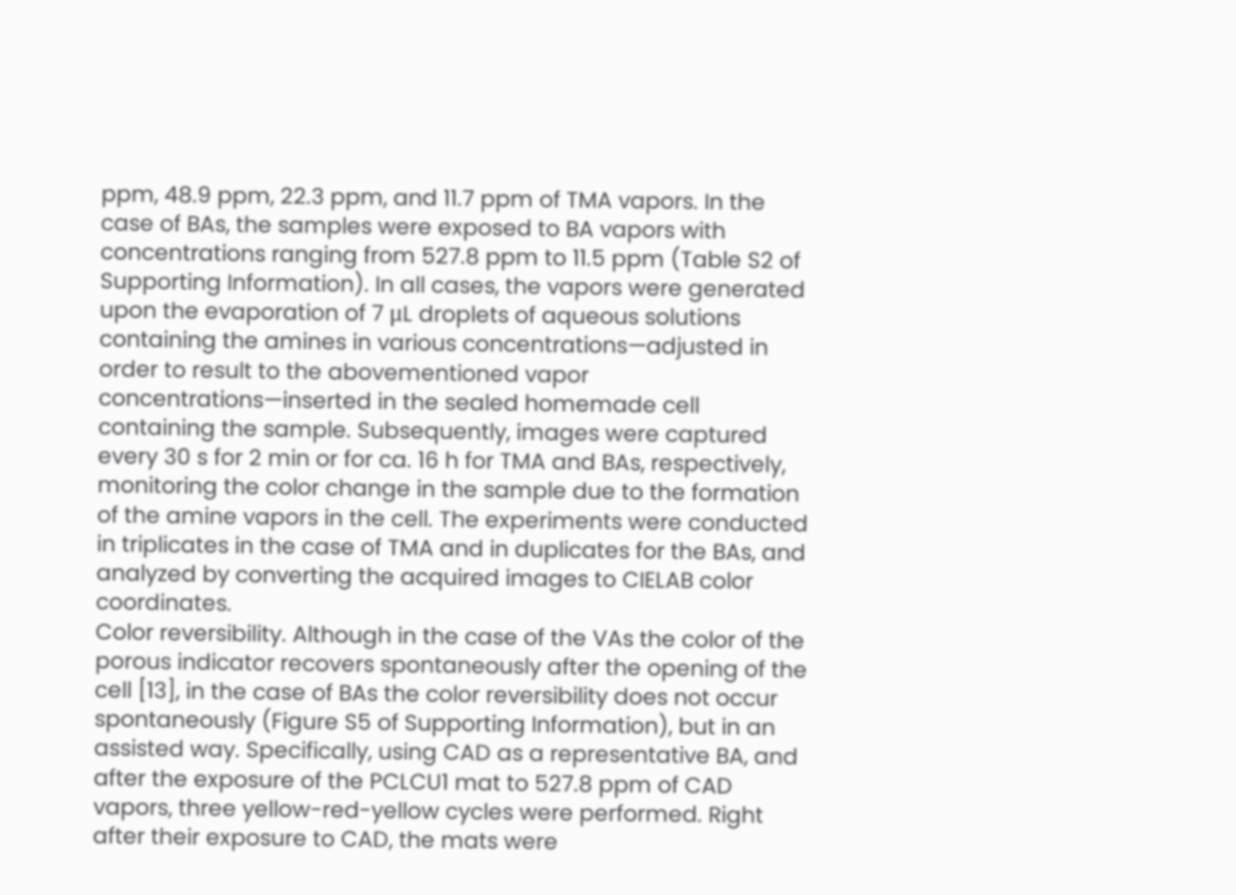ppm, 48.9 ppm, 22.3 ppm, and 11.7 ppm of TMA vapors. In the case of BAs, the samples were exposed to BA vapors with concentrations ranging from 527.8 ppm to 11.5 ppm (Table S2 of Supporting Information). In all cases, the vapors were generated upon the evaporation of 7 μL droplets of aqueous solutions containing the amines in various concentrations—adjusted in order to result to the abovementioned vapor concentrations—inserted in the sealed homemade cell containing the sample. Subsequently, images were captured every 30 s for 2 min or for ca. 16 h for TMA and BAs, respectively, monitoring the color change in the sample due to the formation of the amine vapors in the cell. The experiments were conducted in triplicates in the case of TMA and in duplicates for the BAs, and analyzed by converting the acquired images to CIELAB color coordinates.
Color reversibility. Although in the case of the VAs the color of the porous indicator recovers spontaneously after the opening of the cell [13], in the case of BAs the color reversibility does not occur spontaneously (Figure S5 of Supporting Information), but in an assisted way. Specifically, using CAD as a representative BA, and after the exposure of the PCLCU1 mat to 527.8 ppm of CAD vapors, three yellow-red-yellow cycles were performed. Right after their exposure to CAD, the mats were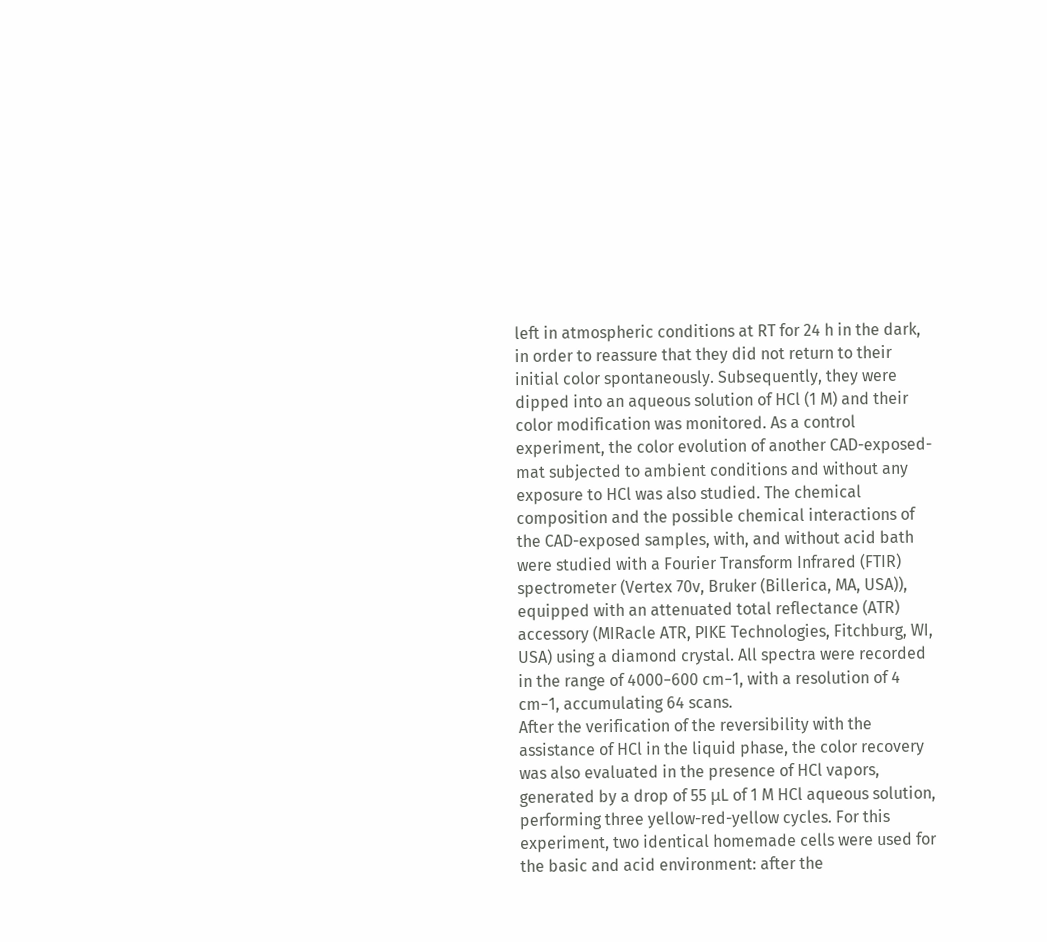left in atmospheric conditions at RT for 24 h in the dark, in order to reassure that they did not return to their initial color spontaneously. Subsequently, they were dipped into an aqueous solution of HCl (1 M) and their color modification was monitored. As a control experiment, the color evolution of another CAD-exposed-mat subjected to ambient conditions and without any exposure to HCl was also studied. The chemical composition and the possible chemical interactions of the CAD-exposed samples, with, and without acid bath were studied with a Fourier Transform Infrared (FTIR) spectrometer (Vertex 70v, Bruker (Billerica, MA, USA)), equipped with an attenuated total reflectance (ATR) accessory (MIRacle ATR, PIKE Technologies, Fitchburg, WI, USA) using a diamond crystal. All spectra were recorded in the range of 4000−600 cm−1, with a resolution of 4 cm−1, accumulating 64 scans.
After the verification of the reversibility with the assistance of HCl in the liquid phase, the color recovery was also evaluated in the presence of HCl vapors, generated by a drop of 55 μL of 1 M HCl aqueous solution, performing three yellow-red-yellow cycles. For this experiment, two identical homemade cells were used for the basic and acid environment: after the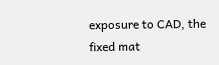exposure to CAD, the fixed mat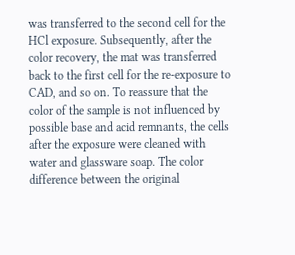was transferred to the second cell for the HCl exposure. Subsequently, after the color recovery, the mat was transferred back to the first cell for the re-exposure to CAD, and so on. To reassure that the color of the sample is not influenced by possible base and acid remnants, the cells after the exposure were cleaned with water and glassware soap. The color difference between the original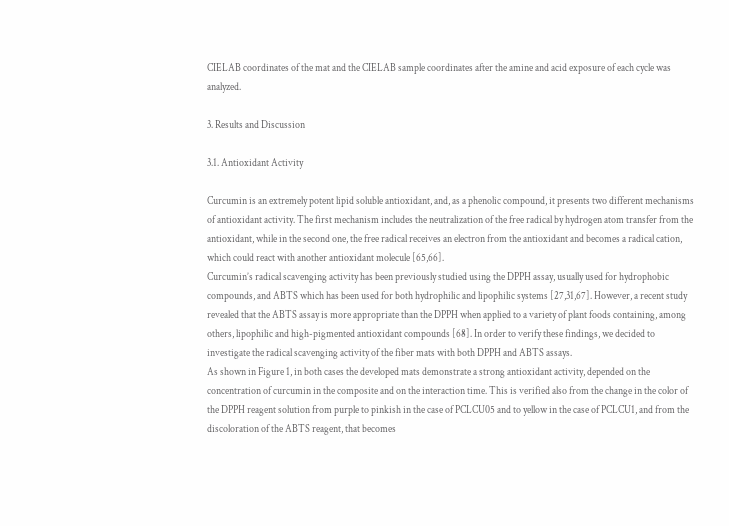CIELAB coordinates of the mat and the CIELAB sample coordinates after the amine and acid exposure of each cycle was analyzed.

3. Results and Discussion

3.1. Antioxidant Activity

Curcumin is an extremely potent lipid soluble antioxidant, and, as a phenolic compound, it presents two different mechanisms of antioxidant activity. The first mechanism includes the neutralization of the free radical by hydrogen atom transfer from the antioxidant, while in the second one, the free radical receives an electron from the antioxidant and becomes a radical cation, which could react with another antioxidant molecule [65,66].
Curcumin’s radical scavenging activity has been previously studied using the DPPH assay, usually used for hydrophobic compounds, and ABTS which has been used for both hydrophilic and lipophilic systems [27,31,67]. However, a recent study revealed that the ABTS assay is more appropriate than the DPPH when applied to a variety of plant foods containing, among others, lipophilic and high-pigmented antioxidant compounds [68]. In order to verify these findings, we decided to investigate the radical scavenging activity of the fiber mats with both DPPH and ABTS assays.
As shown in Figure 1, in both cases the developed mats demonstrate a strong antioxidant activity, depended on the concentration of curcumin in the composite and on the interaction time. This is verified also from the change in the color of the DPPH reagent solution from purple to pinkish in the case of PCLCU05 and to yellow in the case of PCLCU1, and from the discoloration of the ABTS reagent, that becomes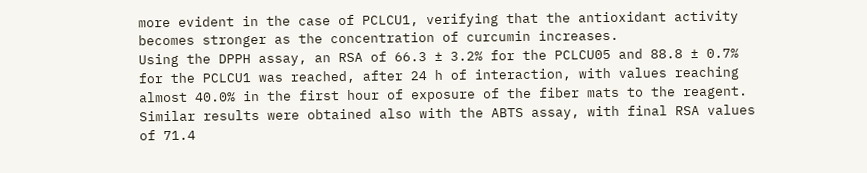more evident in the case of PCLCU1, verifying that the antioxidant activity becomes stronger as the concentration of curcumin increases.
Using the DPPH assay, an RSA of 66.3 ± 3.2% for the PCLCU05 and 88.8 ± 0.7% for the PCLCU1 was reached, after 24 h of interaction, with values reaching almost 40.0% in the first hour of exposure of the fiber mats to the reagent. Similar results were obtained also with the ABTS assay, with final RSA values of 71.4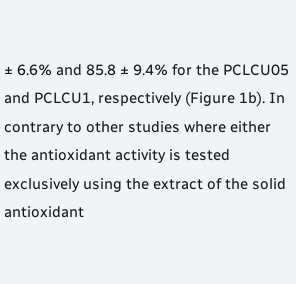± 6.6% and 85.8 ± 9.4% for the PCLCU05 and PCLCU1, respectively (Figure 1b). In contrary to other studies where either the antioxidant activity is tested exclusively using the extract of the solid antioxidant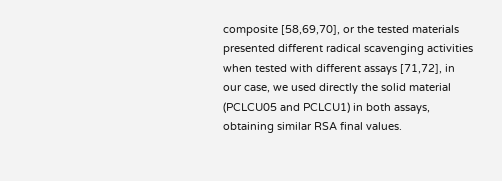composite [58,69,70], or the tested materials presented different radical scavenging activities when tested with different assays [71,72], in our case, we used directly the solid material (PCLCU05 and PCLCU1) in both assays, obtaining similar RSA final values.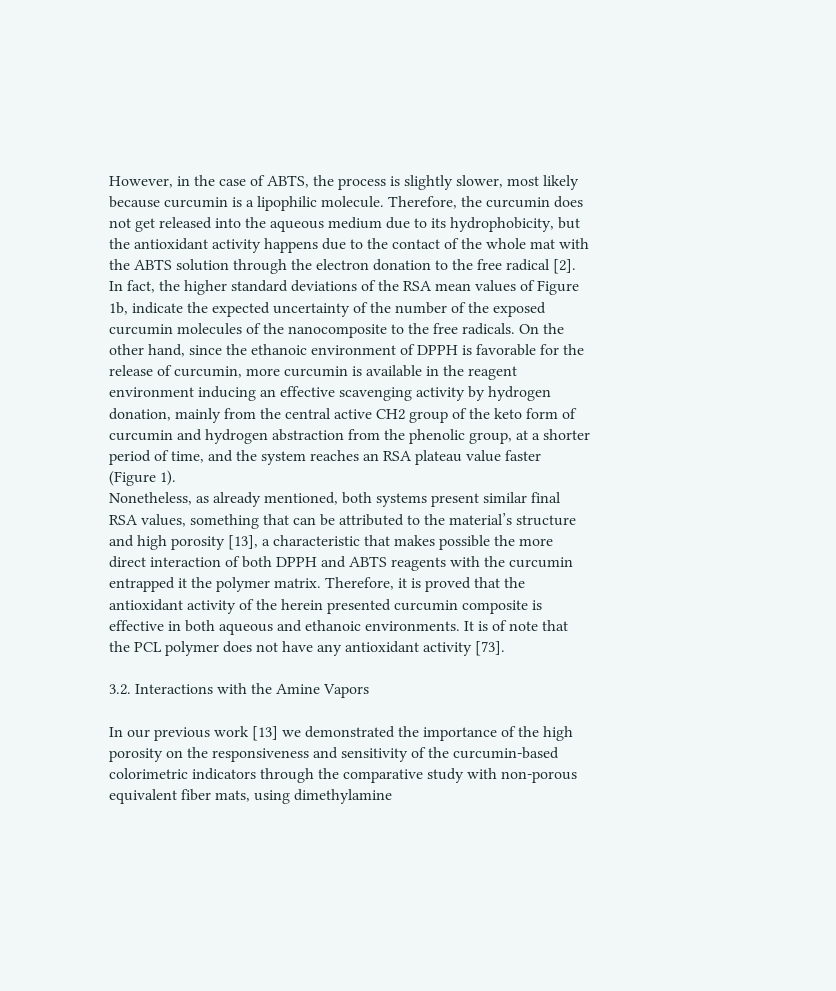However, in the case of ABTS, the process is slightly slower, most likely because curcumin is a lipophilic molecule. Therefore, the curcumin does not get released into the aqueous medium due to its hydrophobicity, but the antioxidant activity happens due to the contact of the whole mat with the ABTS solution through the electron donation to the free radical [2]. In fact, the higher standard deviations of the RSA mean values of Figure 1b, indicate the expected uncertainty of the number of the exposed curcumin molecules of the nanocomposite to the free radicals. On the other hand, since the ethanoic environment of DPPH is favorable for the release of curcumin, more curcumin is available in the reagent environment inducing an effective scavenging activity by hydrogen donation, mainly from the central active CH2 group of the keto form of curcumin and hydrogen abstraction from the phenolic group, at a shorter period of time, and the system reaches an RSA plateau value faster (Figure 1).
Nonetheless, as already mentioned, both systems present similar final RSA values, something that can be attributed to the material’s structure and high porosity [13], a characteristic that makes possible the more direct interaction of both DPPH and ABTS reagents with the curcumin entrapped it the polymer matrix. Therefore, it is proved that the antioxidant activity of the herein presented curcumin composite is effective in both aqueous and ethanoic environments. It is of note that the PCL polymer does not have any antioxidant activity [73].

3.2. Interactions with the Amine Vapors

In our previous work [13] we demonstrated the importance of the high porosity on the responsiveness and sensitivity of the curcumin-based colorimetric indicators through the comparative study with non-porous equivalent fiber mats, using dimethylamine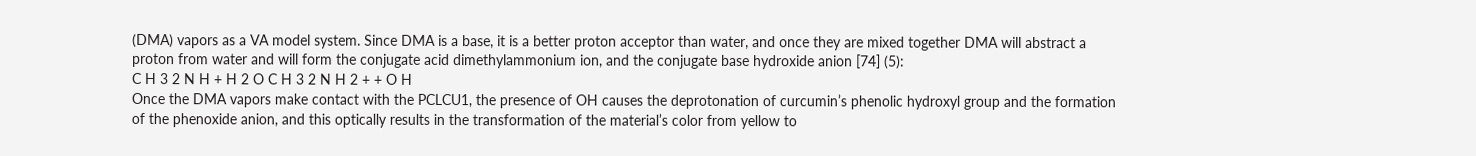(DMA) vapors as a VA model system. Since DMA is a base, it is a better proton acceptor than water, and once they are mixed together DMA will abstract a proton from water and will form the conjugate acid dimethylammonium ion, and the conjugate base hydroxide anion [74] (5):
C H 3 2 N H + H 2 O C H 3 2 N H 2 + + O H
Once the DMA vapors make contact with the PCLCU1, the presence of OH causes the deprotonation of curcumin’s phenolic hydroxyl group and the formation of the phenoxide anion, and this optically results in the transformation of the material’s color from yellow to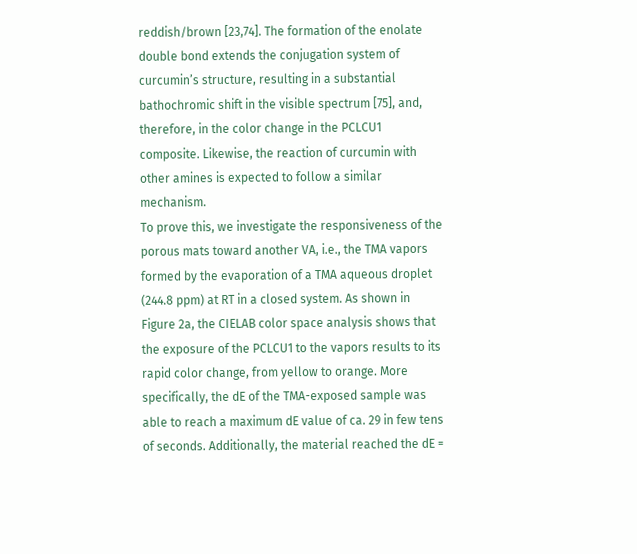reddish/brown [23,74]. The formation of the enolate double bond extends the conjugation system of curcumin’s structure, resulting in a substantial bathochromic shift in the visible spectrum [75], and, therefore, in the color change in the PCLCU1 composite. Likewise, the reaction of curcumin with other amines is expected to follow a similar mechanism.
To prove this, we investigate the responsiveness of the porous mats toward another VA, i.e., the TMA vapors formed by the evaporation of a TMA aqueous droplet (244.8 ppm) at RT in a closed system. As shown in Figure 2a, the CIELAB color space analysis shows that the exposure of the PCLCU1 to the vapors results to its rapid color change, from yellow to orange. More specifically, the dE of the TMA-exposed sample was able to reach a maximum dE value of ca. 29 in few tens of seconds. Additionally, the material reached the dE =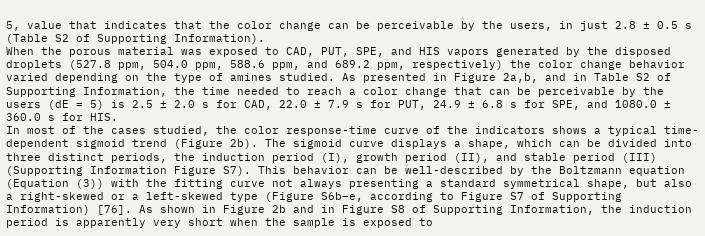5, value that indicates that the color change can be perceivable by the users, in just 2.8 ± 0.5 s (Table S2 of Supporting Information).
When the porous material was exposed to CAD, PUT, SPE, and HIS vapors generated by the disposed droplets (527.8 ppm, 504.0 ppm, 588.6 ppm, and 689.2 ppm, respectively) the color change behavior varied depending on the type of amines studied. As presented in Figure 2a,b, and in Table S2 of Supporting Information, the time needed to reach a color change that can be perceivable by the users (dE = 5) is 2.5 ± 2.0 s for CAD, 22.0 ± 7.9 s for PUT, 24.9 ± 6.8 s for SPE, and 1080.0 ± 360.0 s for HIS.
In most of the cases studied, the color response-time curve of the indicators shows a typical time-dependent sigmoid trend (Figure 2b). The sigmoid curve displays a shape, which can be divided into three distinct periods, the induction period (I), growth period (II), and stable period (III) (Supporting Information Figure S7). This behavior can be well-described by the Boltzmann equation (Equation (3)) with the fitting curve not always presenting a standard symmetrical shape, but also a right-skewed or a left-skewed type (Figure S6b–e, according to Figure S7 of Supporting Information) [76]. As shown in Figure 2b and in Figure S8 of Supporting Information, the induction period is apparently very short when the sample is exposed to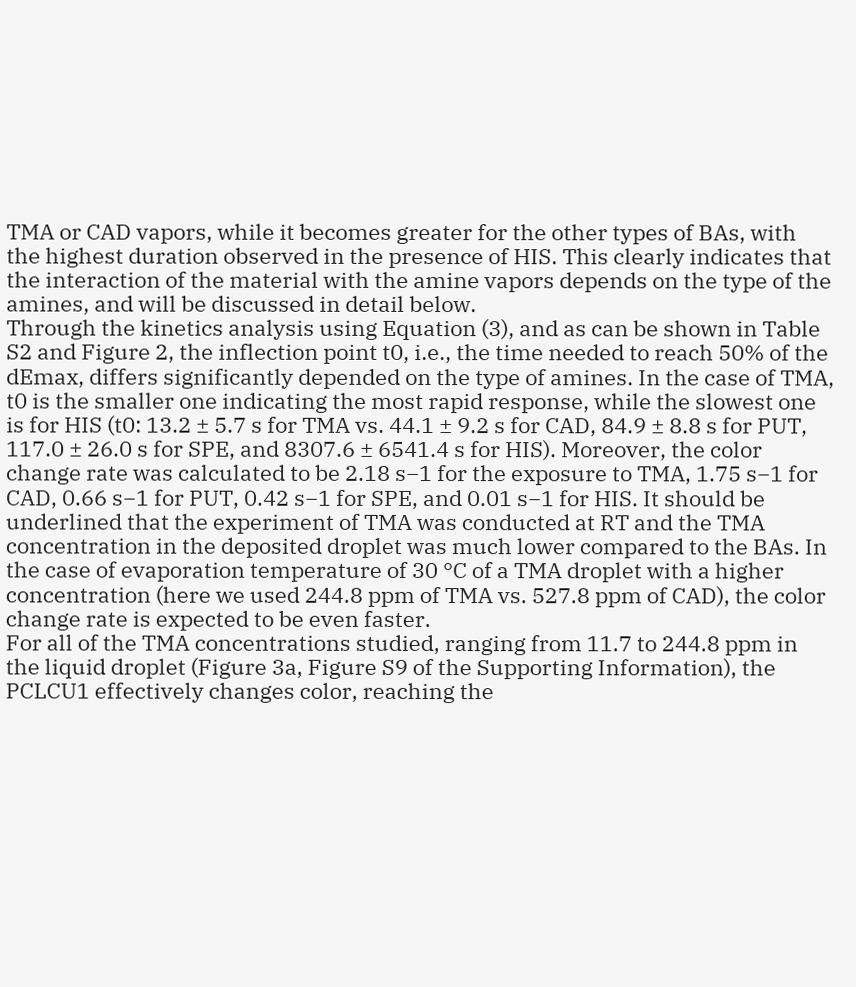TMA or CAD vapors, while it becomes greater for the other types of BAs, with the highest duration observed in the presence of HIS. This clearly indicates that the interaction of the material with the amine vapors depends on the type of the amines, and will be discussed in detail below.
Through the kinetics analysis using Equation (3), and as can be shown in Table S2 and Figure 2, the inflection point t0, i.e., the time needed to reach 50% of the dEmax, differs significantly depended on the type of amines. In the case of TMA, t0 is the smaller one indicating the most rapid response, while the slowest one is for HIS (t0: 13.2 ± 5.7 s for TMA vs. 44.1 ± 9.2 s for CAD, 84.9 ± 8.8 s for PUT, 117.0 ± 26.0 s for SPE, and 8307.6 ± 6541.4 s for HIS). Moreover, the color change rate was calculated to be 2.18 s−1 for the exposure to TMA, 1.75 s−1 for CAD, 0.66 s−1 for PUT, 0.42 s−1 for SPE, and 0.01 s−1 for HIS. It should be underlined that the experiment of TMA was conducted at RT and the TMA concentration in the deposited droplet was much lower compared to the BAs. In the case of evaporation temperature of 30 °C of a TMA droplet with a higher concentration (here we used 244.8 ppm of TMA vs. 527.8 ppm of CAD), the color change rate is expected to be even faster.
For all of the TMA concentrations studied, ranging from 11.7 to 244.8 ppm in the liquid droplet (Figure 3a, Figure S9 of the Supporting Information), the PCLCU1 effectively changes color, reaching the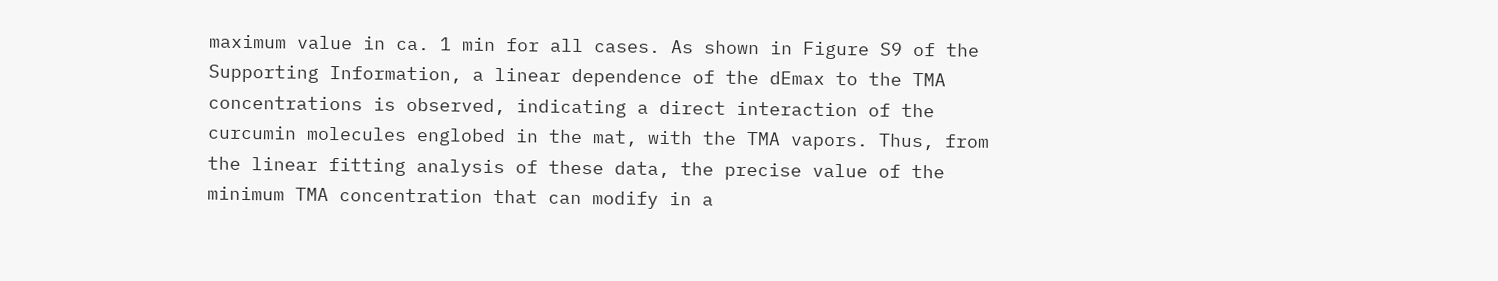maximum value in ca. 1 min for all cases. As shown in Figure S9 of the Supporting Information, a linear dependence of the dEmax to the TMA concentrations is observed, indicating a direct interaction of the curcumin molecules englobed in the mat, with the TMA vapors. Thus, from the linear fitting analysis of these data, the precise value of the minimum TMA concentration that can modify in a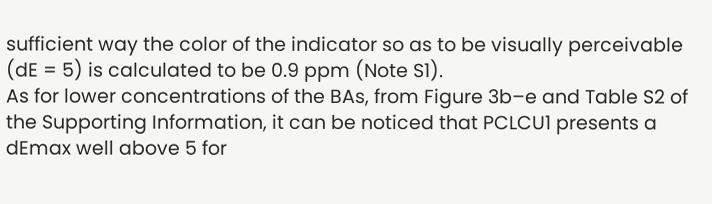sufficient way the color of the indicator so as to be visually perceivable (dE = 5) is calculated to be 0.9 ppm (Note S1).
As for lower concentrations of the BAs, from Figure 3b–e and Table S2 of the Supporting Information, it can be noticed that PCLCU1 presents a dEmax well above 5 for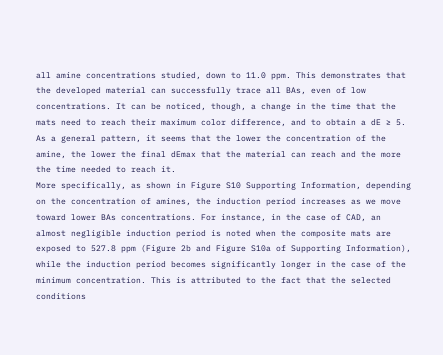all amine concentrations studied, down to 11.0 ppm. This demonstrates that the developed material can successfully trace all BAs, even of low concentrations. It can be noticed, though, a change in the time that the mats need to reach their maximum color difference, and to obtain a dE ≥ 5. As a general pattern, it seems that the lower the concentration of the amine, the lower the final dEmax that the material can reach and the more the time needed to reach it.
More specifically, as shown in Figure S10 Supporting Information, depending on the concentration of amines, the induction period increases as we move toward lower BAs concentrations. For instance, in the case of CAD, an almost negligible induction period is noted when the composite mats are exposed to 527.8 ppm (Figure 2b and Figure S10a of Supporting Information), while the induction period becomes significantly longer in the case of the minimum concentration. This is attributed to the fact that the selected conditions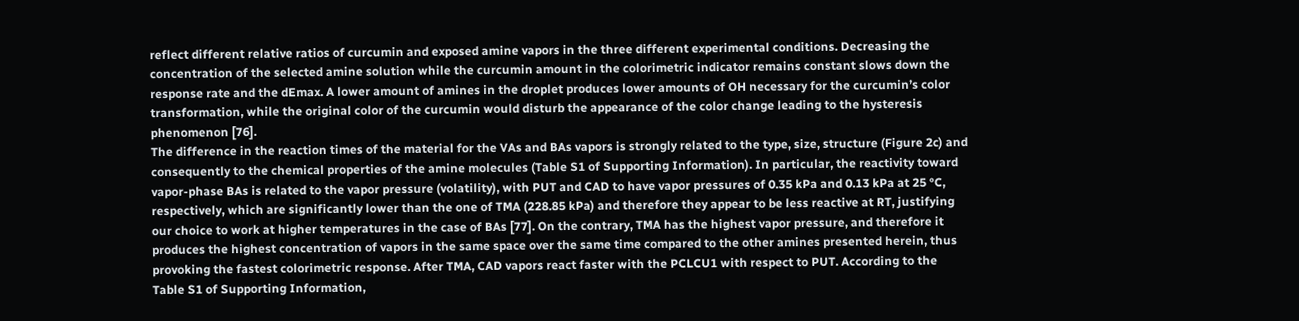reflect different relative ratios of curcumin and exposed amine vapors in the three different experimental conditions. Decreasing the concentration of the selected amine solution while the curcumin amount in the colorimetric indicator remains constant slows down the response rate and the dEmax. A lower amount of amines in the droplet produces lower amounts of OH necessary for the curcumin’s color transformation, while the original color of the curcumin would disturb the appearance of the color change leading to the hysteresis phenomenon [76].
The difference in the reaction times of the material for the VAs and BAs vapors is strongly related to the type, size, structure (Figure 2c) and consequently to the chemical properties of the amine molecules (Table S1 of Supporting Information). In particular, the reactivity toward vapor-phase BAs is related to the vapor pressure (volatility), with PUT and CAD to have vapor pressures of 0.35 kPa and 0.13 kPa at 25 °C, respectively, which are significantly lower than the one of TMA (228.85 kPa) and therefore they appear to be less reactive at RT, justifying our choice to work at higher temperatures in the case of BAs [77]. On the contrary, TMA has the highest vapor pressure, and therefore it produces the highest concentration of vapors in the same space over the same time compared to the other amines presented herein, thus provoking the fastest colorimetric response. After TMA, CAD vapors react faster with the PCLCU1 with respect to PUT. According to the Table S1 of Supporting Information,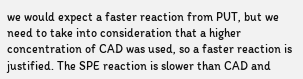we would expect a faster reaction from PUT, but we need to take into consideration that a higher concentration of CAD was used, so a faster reaction is justified. The SPE reaction is slower than CAD and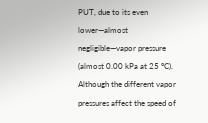PUT, due to its even lower—almost negligible—vapor pressure (almost 0.00 kPa at 25 °C).
Although the different vapor pressures affect the speed of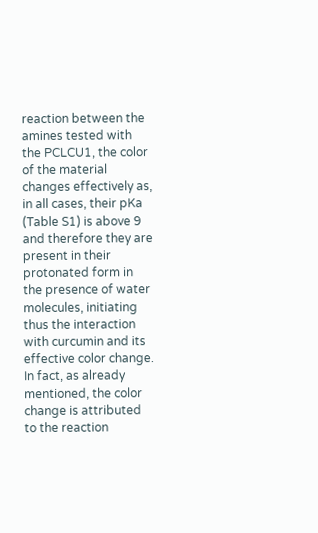reaction between the amines tested with the PCLCU1, the color of the material changes effectively as, in all cases, their pKa (Table S1) is above 9 and therefore they are present in their protonated form in the presence of water molecules, initiating thus the interaction with curcumin and its effective color change. In fact, as already mentioned, the color change is attributed to the reaction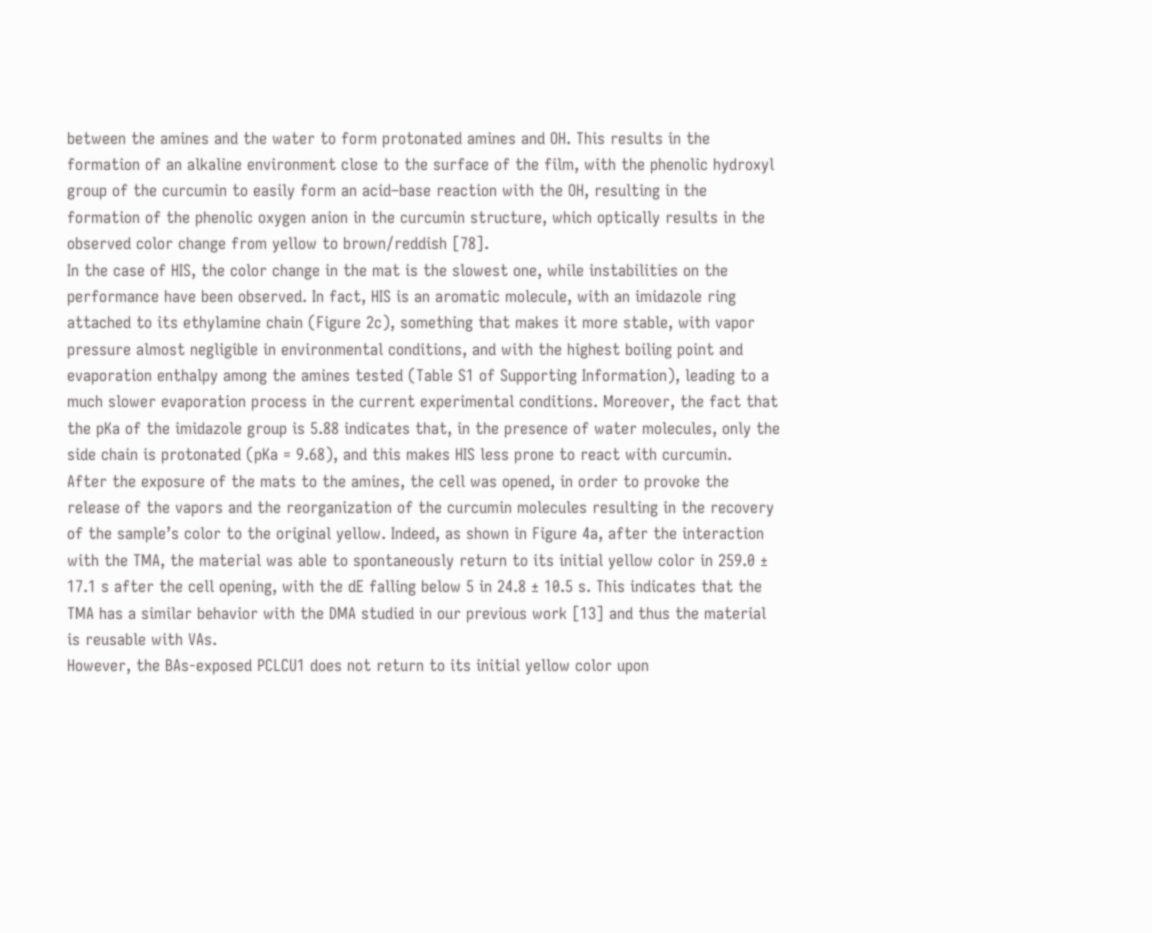between the amines and the water to form protonated amines and OH. This results in the formation of an alkaline environment close to the surface of the film, with the phenolic hydroxyl group of the curcumin to easily form an acid–base reaction with the OH, resulting in the formation of the phenolic oxygen anion in the curcumin structure, which optically results in the observed color change from yellow to brown/reddish [78].
In the case of HIS, the color change in the mat is the slowest one, while instabilities on the performance have been observed. In fact, HIS is an aromatic molecule, with an imidazole ring attached to its ethylamine chain (Figure 2c), something that makes it more stable, with vapor pressure almost negligible in environmental conditions, and with the highest boiling point and evaporation enthalpy among the amines tested (Table S1 of Supporting Information), leading to a much slower evaporation process in the current experimental conditions. Moreover, the fact that the pKa of the imidazole group is 5.88 indicates that, in the presence of water molecules, only the side chain is protonated (pKa = 9.68), and this makes HIS less prone to react with curcumin.
After the exposure of the mats to the amines, the cell was opened, in order to provoke the release of the vapors and the reorganization of the curcumin molecules resulting in the recovery of the sample’s color to the original yellow. Indeed, as shown in Figure 4a, after the interaction with the TMA, the material was able to spontaneously return to its initial yellow color in 259.0 ± 17.1 s after the cell opening, with the dE falling below 5 in 24.8 ± 10.5 s. This indicates that the TMA has a similar behavior with the DMA studied in our previous work [13] and thus the material is reusable with VAs.
However, the BAs-exposed PCLCU1 does not return to its initial yellow color upon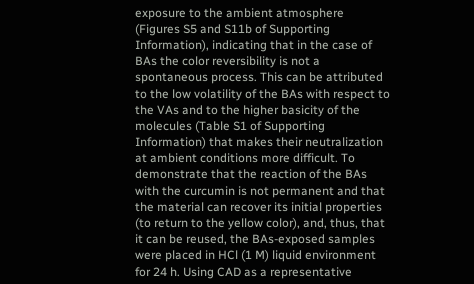exposure to the ambient atmosphere (Figures S5 and S11b of Supporting Information), indicating that in the case of BAs the color reversibility is not a spontaneous process. This can be attributed to the low volatility of the BAs with respect to the VAs and to the higher basicity of the molecules (Table S1 of Supporting Information) that makes their neutralization at ambient conditions more difficult. To demonstrate that the reaction of the BAs with the curcumin is not permanent and that the material can recover its initial properties (to return to the yellow color), and, thus, that it can be reused, the BAs-exposed samples were placed in HCl (1 M) liquid environment for 24 h. Using CAD as a representative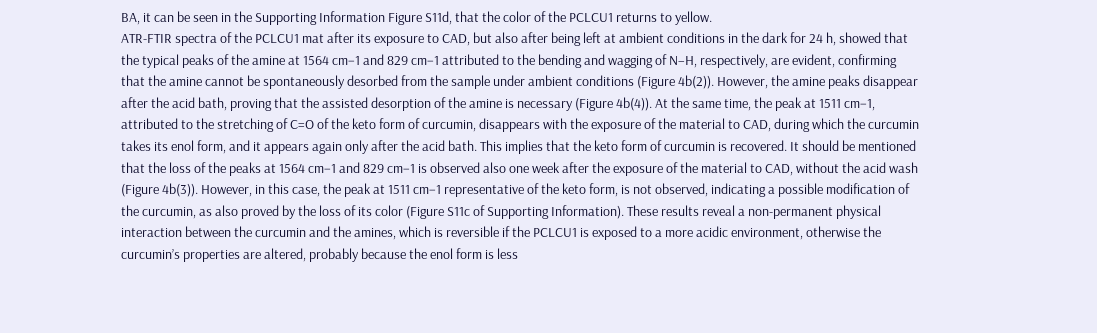BA, it can be seen in the Supporting Information Figure S11d, that the color of the PCLCU1 returns to yellow.
ATR-FTIR spectra of the PCLCU1 mat after its exposure to CAD, but also after being left at ambient conditions in the dark for 24 h, showed that the typical peaks of the amine at 1564 cm−1 and 829 cm−1 attributed to the bending and wagging of N–H, respectively, are evident, confirming that the amine cannot be spontaneously desorbed from the sample under ambient conditions (Figure 4b(2)). However, the amine peaks disappear after the acid bath, proving that the assisted desorption of the amine is necessary (Figure 4b(4)). At the same time, the peak at 1511 cm−1, attributed to the stretching of C=O of the keto form of curcumin, disappears with the exposure of the material to CAD, during which the curcumin takes its enol form, and it appears again only after the acid bath. This implies that the keto form of curcumin is recovered. It should be mentioned that the loss of the peaks at 1564 cm−1 and 829 cm−1 is observed also one week after the exposure of the material to CAD, without the acid wash (Figure 4b(3)). However, in this case, the peak at 1511 cm−1 representative of the keto form, is not observed, indicating a possible modification of the curcumin, as also proved by the loss of its color (Figure S11c of Supporting Information). These results reveal a non-permanent physical interaction between the curcumin and the amines, which is reversible if the PCLCU1 is exposed to a more acidic environment, otherwise the curcumin’s properties are altered, probably because the enol form is less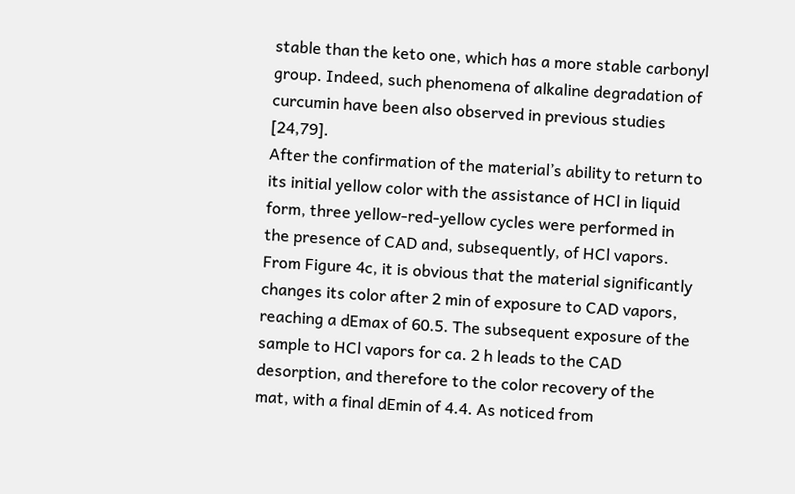stable than the keto one, which has a more stable carbonyl group. Indeed, such phenomena of alkaline degradation of curcumin have been also observed in previous studies [24,79].
After the confirmation of the material’s ability to return to its initial yellow color with the assistance of HCl in liquid form, three yellow-red-yellow cycles were performed in the presence of CAD and, subsequently, of HCl vapors. From Figure 4c, it is obvious that the material significantly changes its color after 2 min of exposure to CAD vapors, reaching a dEmax of 60.5. The subsequent exposure of the sample to HCl vapors for ca. 2 h leads to the CAD desorption, and therefore to the color recovery of the mat, with a final dEmin of 4.4. As noticed from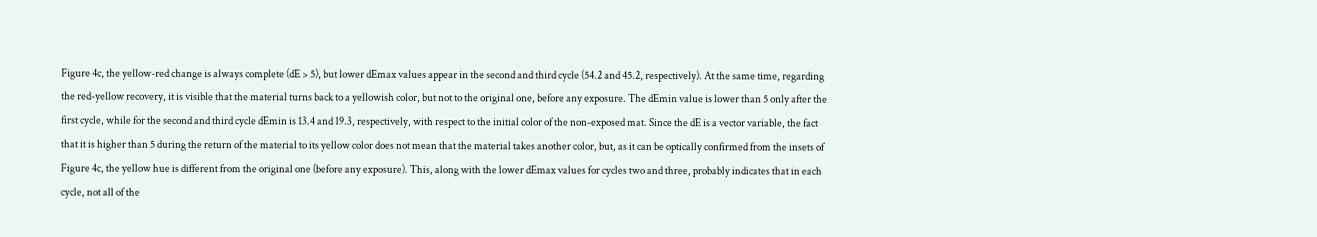Figure 4c, the yellow-red change is always complete (dE > 5), but lower dEmax values appear in the second and third cycle (54.2 and 45.2, respectively). At the same time, regarding the red-yellow recovery, it is visible that the material turns back to a yellowish color, but not to the original one, before any exposure. The dEmin value is lower than 5 only after the first cycle, while for the second and third cycle dEmin is 13.4 and 19.3, respectively, with respect to the initial color of the non-exposed mat. Since the dE is a vector variable, the fact that it is higher than 5 during the return of the material to its yellow color does not mean that the material takes another color, but, as it can be optically confirmed from the insets of Figure 4c, the yellow hue is different from the original one (before any exposure). This, along with the lower dEmax values for cycles two and three, probably indicates that in each cycle, not all of the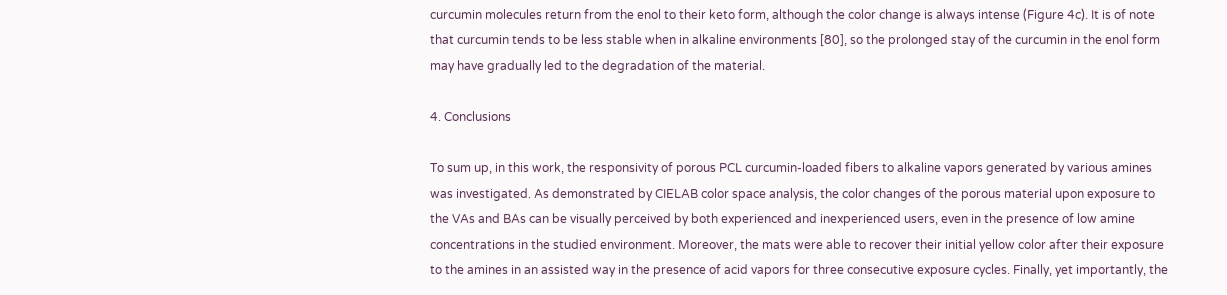curcumin molecules return from the enol to their keto form, although the color change is always intense (Figure 4c). It is of note that curcumin tends to be less stable when in alkaline environments [80], so the prolonged stay of the curcumin in the enol form may have gradually led to the degradation of the material.

4. Conclusions

To sum up, in this work, the responsivity of porous PCL curcumin-loaded fibers to alkaline vapors generated by various amines was investigated. As demonstrated by CIELAB color space analysis, the color changes of the porous material upon exposure to the VAs and BAs can be visually perceived by both experienced and inexperienced users, even in the presence of low amine concentrations in the studied environment. Moreover, the mats were able to recover their initial yellow color after their exposure to the amines in an assisted way in the presence of acid vapors for three consecutive exposure cycles. Finally, yet importantly, the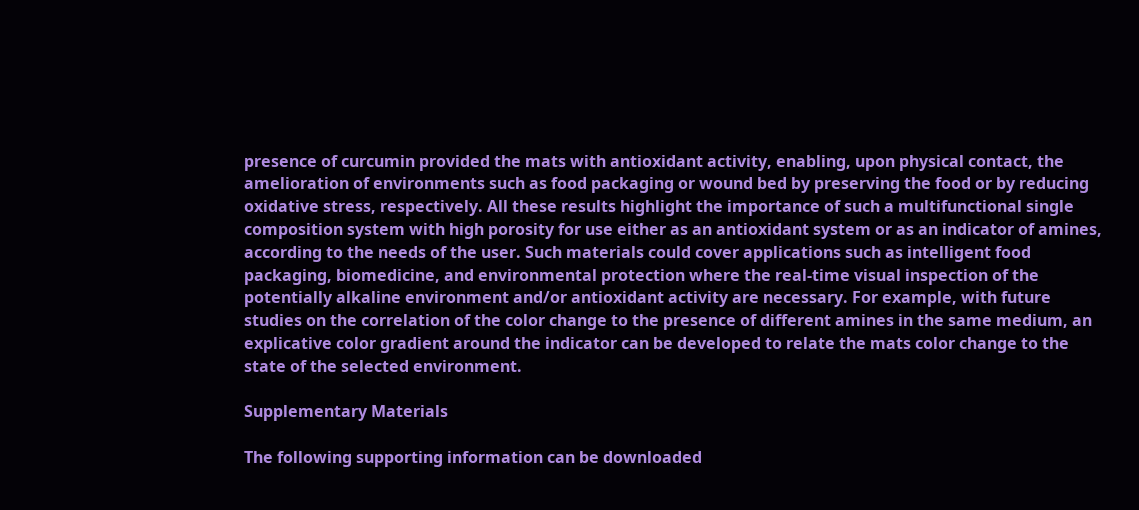presence of curcumin provided the mats with antioxidant activity, enabling, upon physical contact, the amelioration of environments such as food packaging or wound bed by preserving the food or by reducing oxidative stress, respectively. All these results highlight the importance of such a multifunctional single composition system with high porosity for use either as an antioxidant system or as an indicator of amines, according to the needs of the user. Such materials could cover applications such as intelligent food packaging, biomedicine, and environmental protection where the real-time visual inspection of the potentially alkaline environment and/or antioxidant activity are necessary. For example, with future studies on the correlation of the color change to the presence of different amines in the same medium, an explicative color gradient around the indicator can be developed to relate the mats color change to the state of the selected environment.

Supplementary Materials

The following supporting information can be downloaded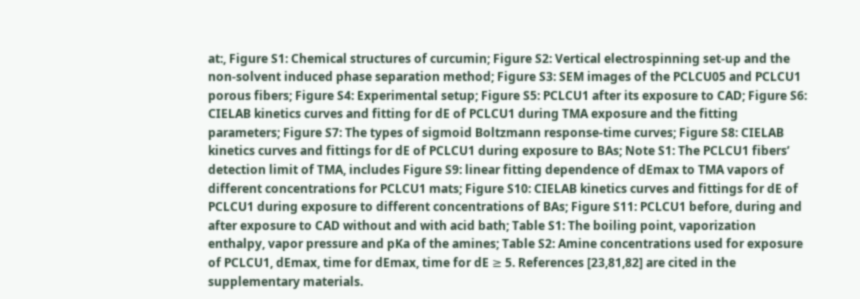at:, Figure S1: Chemical structures of curcumin; Figure S2: Vertical electrospinning set-up and the non-solvent induced phase separation method; Figure S3: SEM images of the PCLCU05 and PCLCU1 porous fibers; Figure S4: Experimental setup; Figure S5: PCLCU1 after its exposure to CAD; Figure S6: CIELAB kinetics curves and fitting for dE of PCLCU1 during TMA exposure and the fitting parameters; Figure S7: The types of sigmoid Boltzmann response-time curves; Figure S8: CIELAB kinetics curves and fittings for dE of PCLCU1 during exposure to BAs; Note S1: The PCLCU1 fibers’ detection limit of TMA, includes Figure S9: linear fitting dependence of dEmax to TMA vapors of different concentrations for PCLCU1 mats; Figure S10: CIELAB kinetics curves and fittings for dE of PCLCU1 during exposure to different concentrations of BAs; Figure S11: PCLCU1 before, during and after exposure to CAD without and with acid bath; Table S1: The boiling point, vaporization enthalpy, vapor pressure and pKa of the amines; Table S2: Amine concentrations used for exposure of PCLCU1, dEmax, time for dEmax, time for dE ≥ 5. References [23,81,82] are cited in the supplementary materials.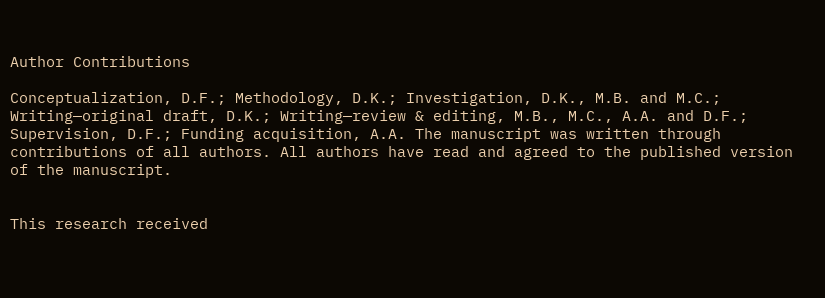Author Contributions

Conceptualization, D.F.; Methodology, D.K.; Investigation, D.K., M.B. and M.C.; Writing—original draft, D.K.; Writing—review & editing, M.B., M.C., A.A. and D.F.; Supervision, D.F.; Funding acquisition, A.A. The manuscript was written through contributions of all authors. All authors have read and agreed to the published version of the manuscript.


This research received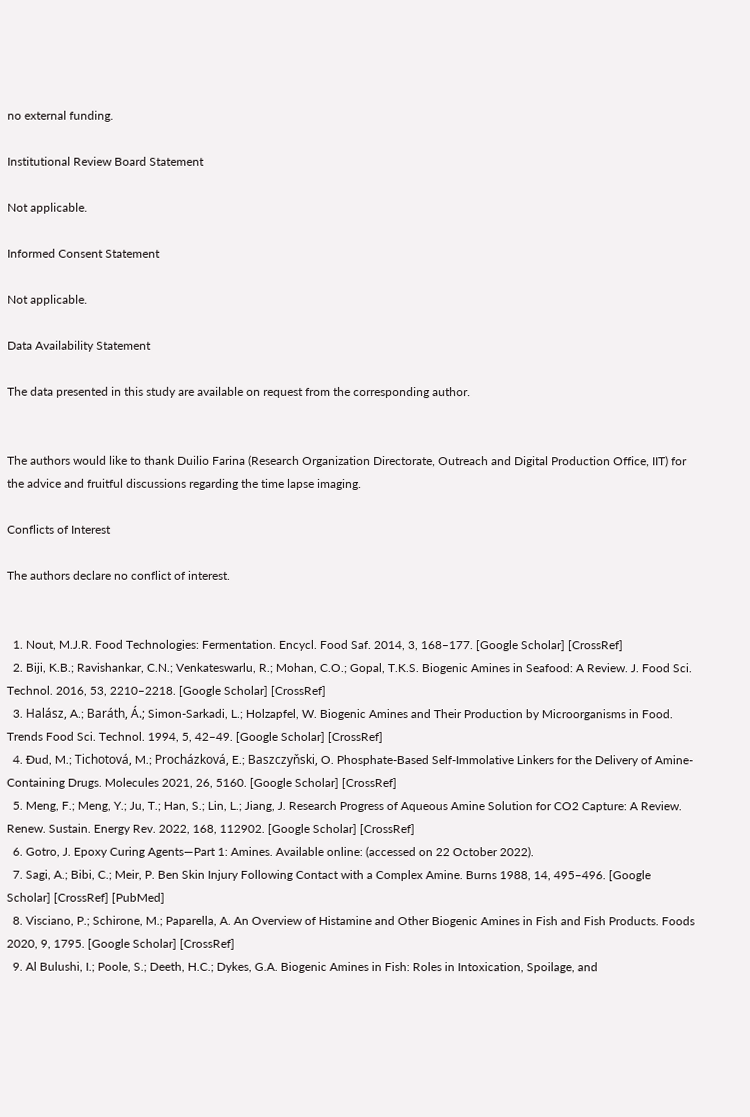no external funding.

Institutional Review Board Statement

Not applicable.

Informed Consent Statement

Not applicable.

Data Availability Statement

The data presented in this study are available on request from the corresponding author.


The authors would like to thank Duilio Farina (Research Organization Directorate, Outreach and Digital Production Office, IIT) for the advice and fruitful discussions regarding the time lapse imaging.

Conflicts of Interest

The authors declare no conflict of interest.


  1. Nout, M.J.R. Food Technologies: Fermentation. Encycl. Food Saf. 2014, 3, 168–177. [Google Scholar] [CrossRef]
  2. Biji, K.B.; Ravishankar, C.N.; Venkateswarlu, R.; Mohan, C.O.; Gopal, T.K.S. Biogenic Amines in Seafood: A Review. J. Food Sci. Technol. 2016, 53, 2210–2218. [Google Scholar] [CrossRef]
  3. Halász, A.; Baráth, Á.; Simon-Sarkadi, L.; Holzapfel, W. Biogenic Amines and Their Production by Microorganisms in Food. Trends Food Sci. Technol. 1994, 5, 42–49. [Google Scholar] [CrossRef]
  4. Ðud, M.; Tichotová, M.; Procházková, E.; Baszczyňski, O. Phosphate-Based Self-Immolative Linkers for the Delivery of Amine-Containing Drugs. Molecules 2021, 26, 5160. [Google Scholar] [CrossRef]
  5. Meng, F.; Meng, Y.; Ju, T.; Han, S.; Lin, L.; Jiang, J. Research Progress of Aqueous Amine Solution for CO2 Capture: A Review. Renew. Sustain. Energy Rev. 2022, 168, 112902. [Google Scholar] [CrossRef]
  6. Gotro, J. Epoxy Curing Agents—Part 1: Amines. Available online: (accessed on 22 October 2022).
  7. Sagi, A.; Bibi, C.; Meir, P. Ben Skin Injury Following Contact with a Complex Amine. Burns 1988, 14, 495–496. [Google Scholar] [CrossRef] [PubMed]
  8. Visciano, P.; Schirone, M.; Paparella, A. An Overview of Histamine and Other Biogenic Amines in Fish and Fish Products. Foods 2020, 9, 1795. [Google Scholar] [CrossRef]
  9. Al Bulushi, I.; Poole, S.; Deeth, H.C.; Dykes, G.A. Biogenic Amines in Fish: Roles in Intoxication, Spoilage, and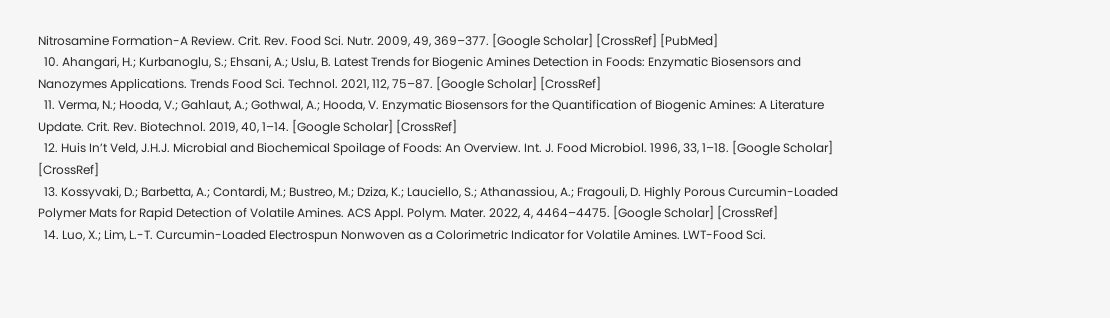Nitrosamine Formation-A Review. Crit. Rev. Food Sci. Nutr. 2009, 49, 369–377. [Google Scholar] [CrossRef] [PubMed]
  10. Ahangari, H.; Kurbanoglu, S.; Ehsani, A.; Uslu, B. Latest Trends for Biogenic Amines Detection in Foods: Enzymatic Biosensors and Nanozymes Applications. Trends Food Sci. Technol. 2021, 112, 75–87. [Google Scholar] [CrossRef]
  11. Verma, N.; Hooda, V.; Gahlaut, A.; Gothwal, A.; Hooda, V. Enzymatic Biosensors for the Quantification of Biogenic Amines: A Literature Update. Crit. Rev. Biotechnol. 2019, 40, 1–14. [Google Scholar] [CrossRef]
  12. Huis In’t Veld, J.H.J. Microbial and Biochemical Spoilage of Foods: An Overview. Int. J. Food Microbiol. 1996, 33, 1–18. [Google Scholar] [CrossRef]
  13. Kossyvaki, D.; Barbetta, A.; Contardi, M.; Bustreo, M.; Dziza, K.; Lauciello, S.; Athanassiou, A.; Fragouli, D. Highly Porous Curcumin-Loaded Polymer Mats for Rapid Detection of Volatile Amines. ACS Appl. Polym. Mater. 2022, 4, 4464–4475. [Google Scholar] [CrossRef]
  14. Luo, X.; Lim, L.-T. Curcumin-Loaded Electrospun Nonwoven as a Colorimetric Indicator for Volatile Amines. LWT-Food Sci.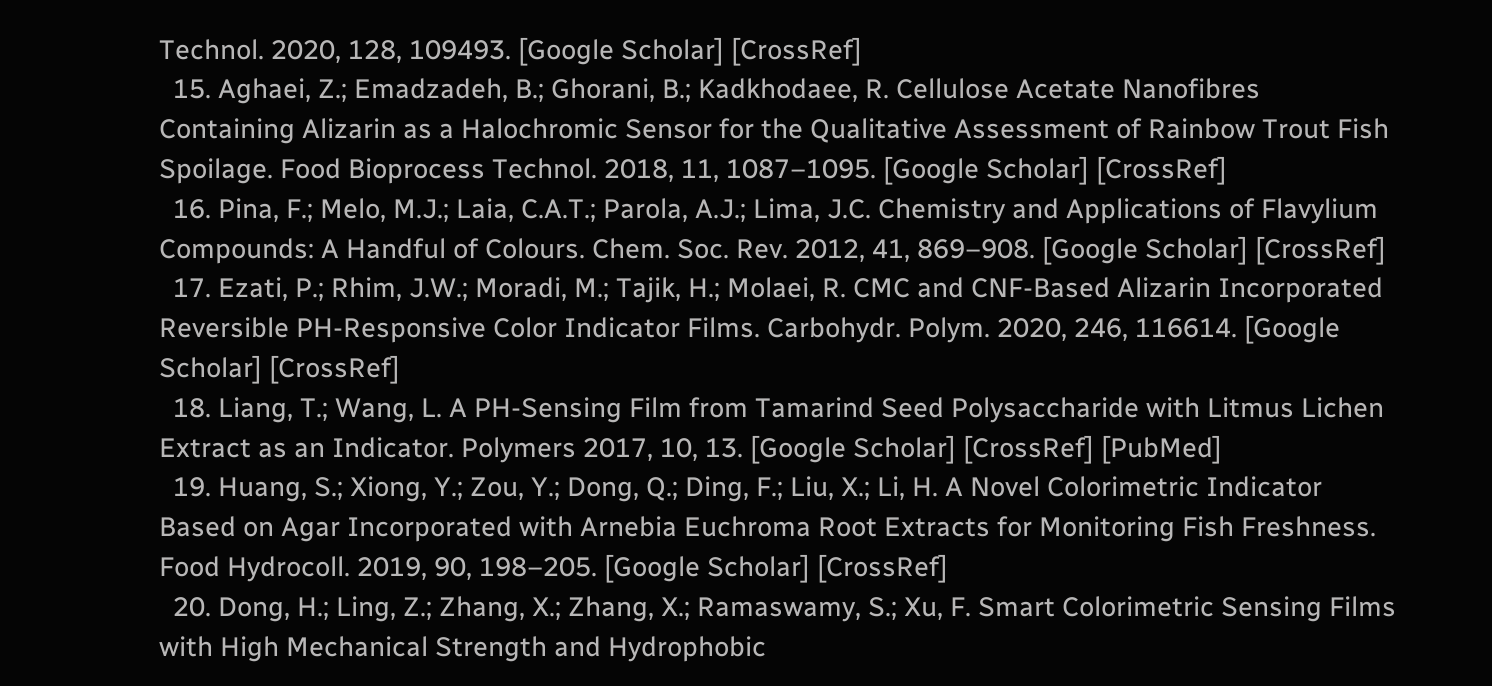Technol. 2020, 128, 109493. [Google Scholar] [CrossRef]
  15. Aghaei, Z.; Emadzadeh, B.; Ghorani, B.; Kadkhodaee, R. Cellulose Acetate Nanofibres Containing Alizarin as a Halochromic Sensor for the Qualitative Assessment of Rainbow Trout Fish Spoilage. Food Bioprocess Technol. 2018, 11, 1087–1095. [Google Scholar] [CrossRef]
  16. Pina, F.; Melo, M.J.; Laia, C.A.T.; Parola, A.J.; Lima, J.C. Chemistry and Applications of Flavylium Compounds: A Handful of Colours. Chem. Soc. Rev. 2012, 41, 869–908. [Google Scholar] [CrossRef]
  17. Ezati, P.; Rhim, J.W.; Moradi, M.; Tajik, H.; Molaei, R. CMC and CNF-Based Alizarin Incorporated Reversible PH-Responsive Color Indicator Films. Carbohydr. Polym. 2020, 246, 116614. [Google Scholar] [CrossRef]
  18. Liang, T.; Wang, L. A PH-Sensing Film from Tamarind Seed Polysaccharide with Litmus Lichen Extract as an Indicator. Polymers 2017, 10, 13. [Google Scholar] [CrossRef] [PubMed]
  19. Huang, S.; Xiong, Y.; Zou, Y.; Dong, Q.; Ding, F.; Liu, X.; Li, H. A Novel Colorimetric Indicator Based on Agar Incorporated with Arnebia Euchroma Root Extracts for Monitoring Fish Freshness. Food Hydrocoll. 2019, 90, 198–205. [Google Scholar] [CrossRef]
  20. Dong, H.; Ling, Z.; Zhang, X.; Zhang, X.; Ramaswamy, S.; Xu, F. Smart Colorimetric Sensing Films with High Mechanical Strength and Hydrophobic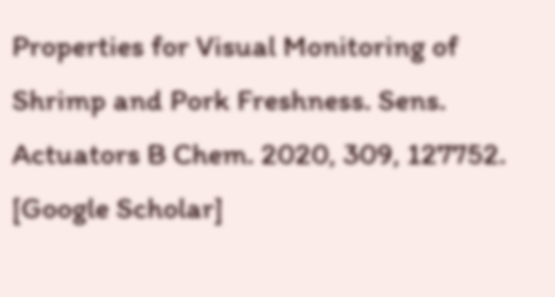Properties for Visual Monitoring of Shrimp and Pork Freshness. Sens. Actuators B Chem. 2020, 309, 127752. [Google Scholar]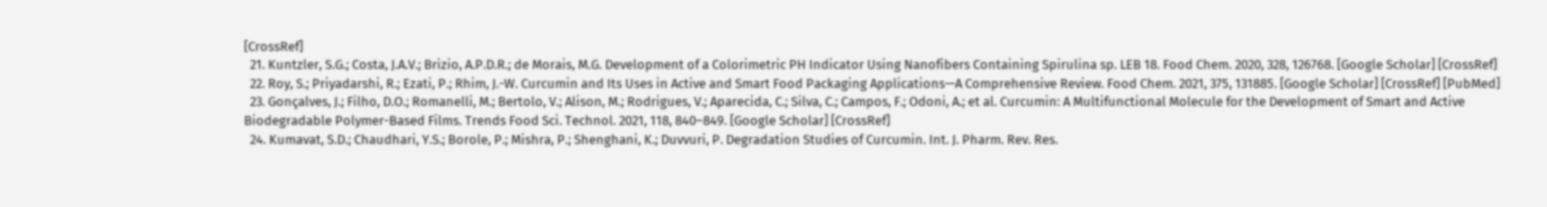[CrossRef]
  21. Kuntzler, S.G.; Costa, J.A.V.; Brizio, A.P.D.R.; de Morais, M.G. Development of a Colorimetric PH Indicator Using Nanofibers Containing Spirulina sp. LEB 18. Food Chem. 2020, 328, 126768. [Google Scholar] [CrossRef]
  22. Roy, S.; Priyadarshi, R.; Ezati, P.; Rhim, J.-W. Curcumin and Its Uses in Active and Smart Food Packaging Applications—A Comprehensive Review. Food Chem. 2021, 375, 131885. [Google Scholar] [CrossRef] [PubMed]
  23. Gonçalves, J.; Filho, D.O.; Romanelli, M.; Bertolo, V.; Alison, M.; Rodrigues, V.; Aparecida, C.; Silva, C.; Campos, F.; Odoni, A.; et al. Curcumin: A Multifunctional Molecule for the Development of Smart and Active Biodegradable Polymer-Based Films. Trends Food Sci. Technol. 2021, 118, 840–849. [Google Scholar] [CrossRef]
  24. Kumavat, S.D.; Chaudhari, Y.S.; Borole, P.; Mishra, P.; Shenghani, K.; Duvvuri, P. Degradation Studies of Curcumin. Int. J. Pharm. Rev. Res.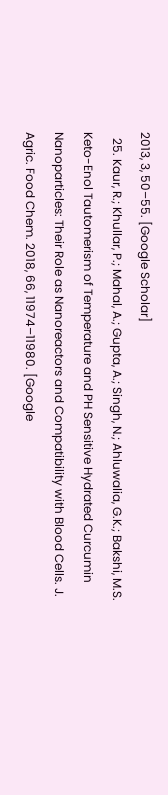2013, 3, 50–55. [Google Scholar]
  25. Kaur, R.; Khullar, P.; Mahal, A.; Gupta, A.; Singh, N.; Ahluwalia, G.K.; Bakshi, M.S. Keto-Enol Tautomerism of Temperature and PH Sensitive Hydrated Curcumin Nanoparticles: Their Role as Nanoreactors and Compatibility with Blood Cells. J. Agric. Food Chem. 2018, 66, 11974–11980. [Google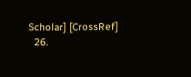Scholar] [CrossRef]
  26.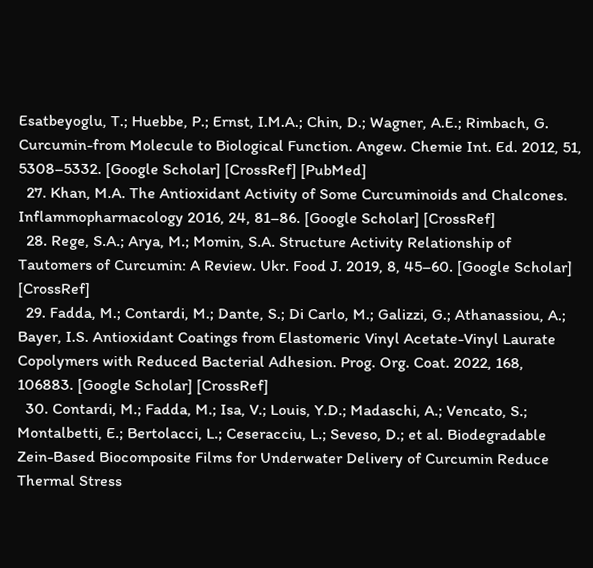Esatbeyoglu, T.; Huebbe, P.; Ernst, I.M.A.; Chin, D.; Wagner, A.E.; Rimbach, G. Curcumin-from Molecule to Biological Function. Angew. Chemie Int. Ed. 2012, 51, 5308–5332. [Google Scholar] [CrossRef] [PubMed]
  27. Khan, M.A. The Antioxidant Activity of Some Curcuminoids and Chalcones. Inflammopharmacology 2016, 24, 81–86. [Google Scholar] [CrossRef]
  28. Rege, S.A.; Arya, M.; Momin, S.A. Structure Activity Relationship of Tautomers of Curcumin: A Review. Ukr. Food J. 2019, 8, 45–60. [Google Scholar] [CrossRef]
  29. Fadda, M.; Contardi, M.; Dante, S.; Di Carlo, M.; Galizzi, G.; Athanassiou, A.; Bayer, I.S. Antioxidant Coatings from Elastomeric Vinyl Acetate-Vinyl Laurate Copolymers with Reduced Bacterial Adhesion. Prog. Org. Coat. 2022, 168, 106883. [Google Scholar] [CrossRef]
  30. Contardi, M.; Fadda, M.; Isa, V.; Louis, Y.D.; Madaschi, A.; Vencato, S.; Montalbetti, E.; Bertolacci, L.; Ceseracciu, L.; Seveso, D.; et al. Biodegradable Zein-Based Biocomposite Films for Underwater Delivery of Curcumin Reduce Thermal Stress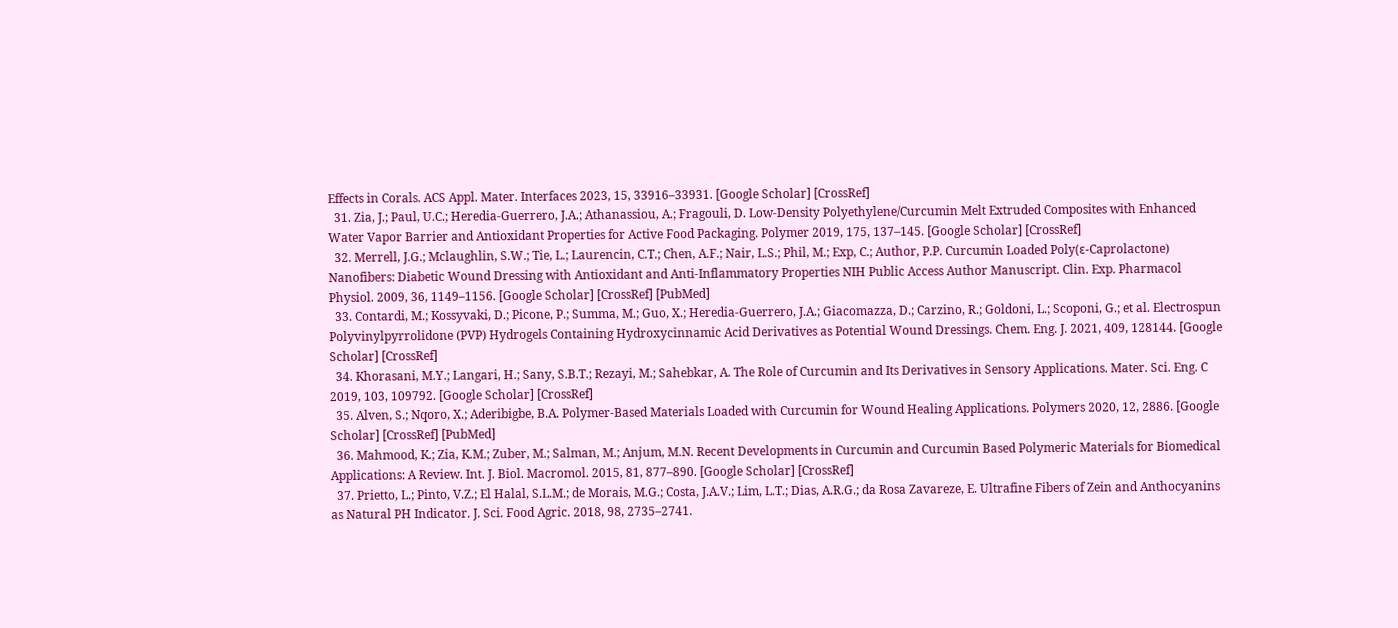Effects in Corals. ACS Appl. Mater. Interfaces 2023, 15, 33916–33931. [Google Scholar] [CrossRef]
  31. Zia, J.; Paul, U.C.; Heredia-Guerrero, J.A.; Athanassiou, A.; Fragouli, D. Low-Density Polyethylene/Curcumin Melt Extruded Composites with Enhanced Water Vapor Barrier and Antioxidant Properties for Active Food Packaging. Polymer 2019, 175, 137–145. [Google Scholar] [CrossRef]
  32. Merrell, J.G.; Mclaughlin, S.W.; Tie, L.; Laurencin, C.T.; Chen, A.F.; Nair, L.S.; Phil, M.; Exp, C.; Author, P.P. Curcumin Loaded Poly(ε-Caprolactone) Nanofibers: Diabetic Wound Dressing with Antioxidant and Anti-Inflammatory Properties NIH Public Access Author Manuscript. Clin. Exp. Pharmacol Physiol. 2009, 36, 1149–1156. [Google Scholar] [CrossRef] [PubMed]
  33. Contardi, M.; Kossyvaki, D.; Picone, P.; Summa, M.; Guo, X.; Heredia-Guerrero, J.A.; Giacomazza, D.; Carzino, R.; Goldoni, L.; Scoponi, G.; et al. Electrospun Polyvinylpyrrolidone (PVP) Hydrogels Containing Hydroxycinnamic Acid Derivatives as Potential Wound Dressings. Chem. Eng. J. 2021, 409, 128144. [Google Scholar] [CrossRef]
  34. Khorasani, M.Y.; Langari, H.; Sany, S.B.T.; Rezayi, M.; Sahebkar, A. The Role of Curcumin and Its Derivatives in Sensory Applications. Mater. Sci. Eng. C 2019, 103, 109792. [Google Scholar] [CrossRef]
  35. Alven, S.; Nqoro, X.; Aderibigbe, B.A. Polymer-Based Materials Loaded with Curcumin for Wound Healing Applications. Polymers 2020, 12, 2886. [Google Scholar] [CrossRef] [PubMed]
  36. Mahmood, K.; Zia, K.M.; Zuber, M.; Salman, M.; Anjum, M.N. Recent Developments in Curcumin and Curcumin Based Polymeric Materials for Biomedical Applications: A Review. Int. J. Biol. Macromol. 2015, 81, 877–890. [Google Scholar] [CrossRef]
  37. Prietto, L.; Pinto, V.Z.; El Halal, S.L.M.; de Morais, M.G.; Costa, J.A.V.; Lim, L.T.; Dias, A.R.G.; da Rosa Zavareze, E. Ultrafine Fibers of Zein and Anthocyanins as Natural PH Indicator. J. Sci. Food Agric. 2018, 98, 2735–2741.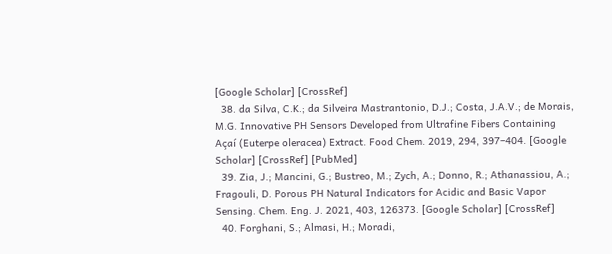[Google Scholar] [CrossRef]
  38. da Silva, C.K.; da Silveira Mastrantonio, D.J.; Costa, J.A.V.; de Morais, M.G. Innovative PH Sensors Developed from Ultrafine Fibers Containing Açaí (Euterpe oleracea) Extract. Food Chem. 2019, 294, 397–404. [Google Scholar] [CrossRef] [PubMed]
  39. Zia, J.; Mancini, G.; Bustreo, M.; Zych, A.; Donno, R.; Athanassiou, A.; Fragouli, D. Porous PH Natural Indicators for Acidic and Basic Vapor Sensing. Chem. Eng. J. 2021, 403, 126373. [Google Scholar] [CrossRef]
  40. Forghani, S.; Almasi, H.; Moradi,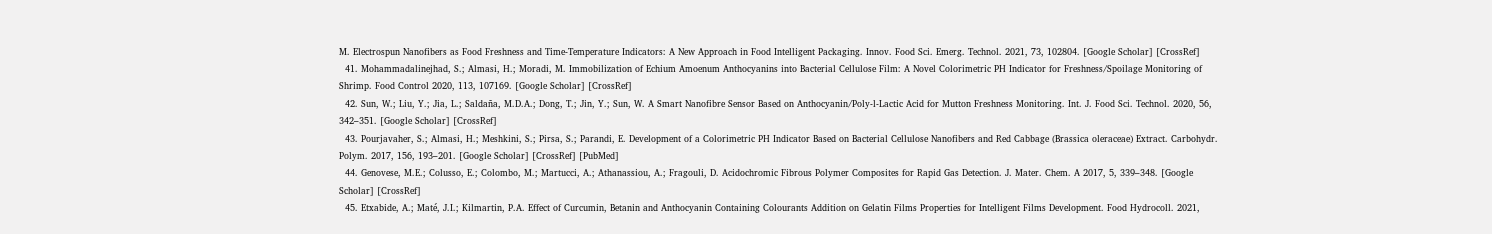M. Electrospun Nanofibers as Food Freshness and Time-Temperature Indicators: A New Approach in Food Intelligent Packaging. Innov. Food Sci. Emerg. Technol. 2021, 73, 102804. [Google Scholar] [CrossRef]
  41. Mohammadalinejhad, S.; Almasi, H.; Moradi, M. Immobilization of Echium Amoenum Anthocyanins into Bacterial Cellulose Film: A Novel Colorimetric PH Indicator for Freshness/Spoilage Monitoring of Shrimp. Food Control 2020, 113, 107169. [Google Scholar] [CrossRef]
  42. Sun, W.; Liu, Y.; Jia, L.; Saldaña, M.D.A.; Dong, T.; Jin, Y.; Sun, W. A Smart Nanofibre Sensor Based on Anthocyanin/Poly-l-Lactic Acid for Mutton Freshness Monitoring. Int. J. Food Sci. Technol. 2020, 56, 342–351. [Google Scholar] [CrossRef]
  43. Pourjavaher, S.; Almasi, H.; Meshkini, S.; Pirsa, S.; Parandi, E. Development of a Colorimetric PH Indicator Based on Bacterial Cellulose Nanofibers and Red Cabbage (Brassica oleraceae) Extract. Carbohydr. Polym. 2017, 156, 193–201. [Google Scholar] [CrossRef] [PubMed]
  44. Genovese, M.E.; Colusso, E.; Colombo, M.; Martucci, A.; Athanassiou, A.; Fragouli, D. Acidochromic Fibrous Polymer Composites for Rapid Gas Detection. J. Mater. Chem. A 2017, 5, 339–348. [Google Scholar] [CrossRef]
  45. Etxabide, A.; Maté, J.I.; Kilmartin, P.A. Effect of Curcumin, Betanin and Anthocyanin Containing Colourants Addition on Gelatin Films Properties for Intelligent Films Development. Food Hydrocoll. 2021,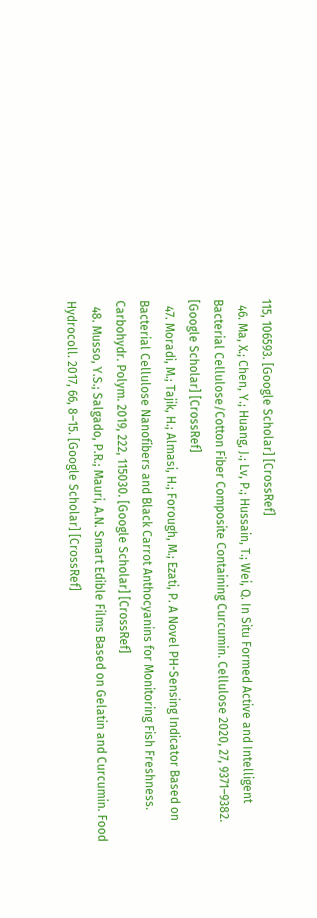115, 106593. [Google Scholar] [CrossRef]
  46. Ma, X.; Chen, Y.; Huang, J.; Lv, P.; Hussain, T.; Wei, Q. In Situ Formed Active and Intelligent Bacterial Cellulose/Cotton Fiber Composite Containing Curcumin. Cellulose 2020, 27, 9371–9382. [Google Scholar] [CrossRef]
  47. Moradi, M.; Tajik, H.; Almasi, H.; Forough, M.; Ezati, P. A Novel PH-Sensing Indicator Based on Bacterial Cellulose Nanofibers and Black Carrot Anthocyanins for Monitoring Fish Freshness. Carbohydr. Polym. 2019, 222, 115030. [Google Scholar] [CrossRef]
  48. Musso, Y.S.; Salgado, P.R.; Mauri, A.N. Smart Edible Films Based on Gelatin and Curcumin. Food Hydrocoll. 2017, 66, 8–15. [Google Scholar] [CrossRef]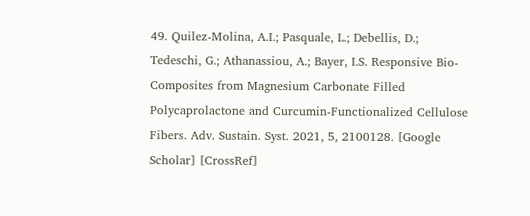49. Quilez-Molina, A.I.; Pasquale, L.; Debellis, D.; Tedeschi, G.; Athanassiou, A.; Bayer, I.S. Responsive Bio-Composites from Magnesium Carbonate Filled Polycaprolactone and Curcumin-Functionalized Cellulose Fibers. Adv. Sustain. Syst. 2021, 5, 2100128. [Google Scholar] [CrossRef]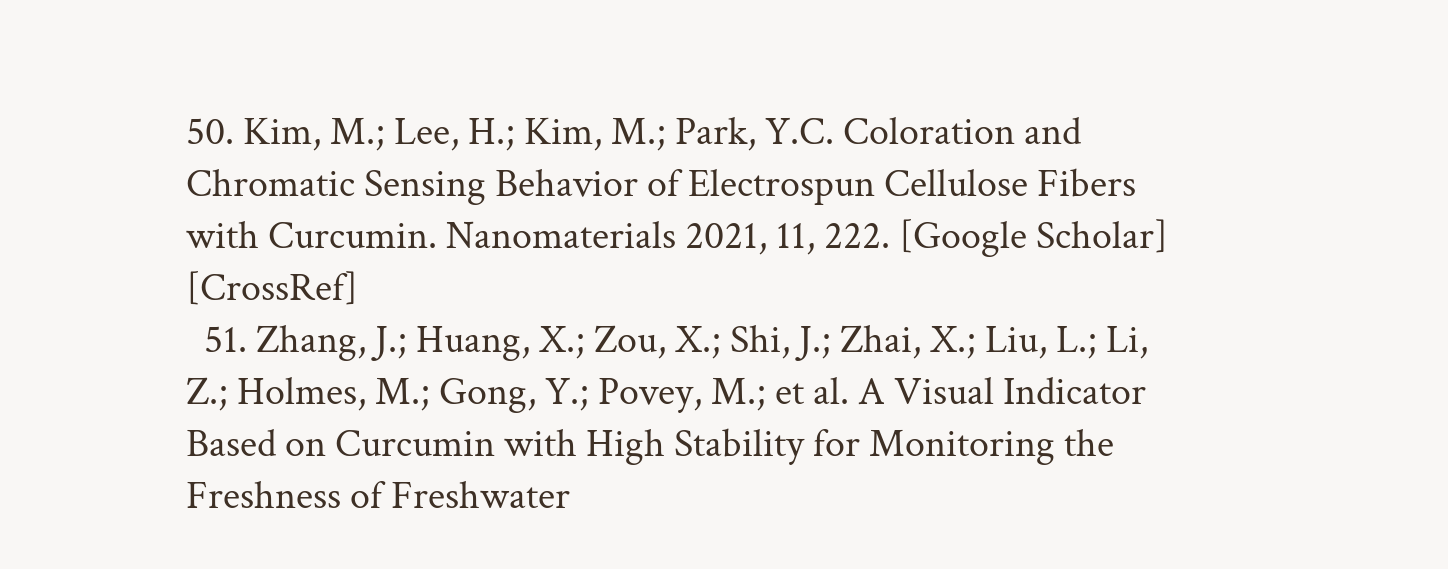50. Kim, M.; Lee, H.; Kim, M.; Park, Y.C. Coloration and Chromatic Sensing Behavior of Electrospun Cellulose Fibers with Curcumin. Nanomaterials 2021, 11, 222. [Google Scholar] [CrossRef]
  51. Zhang, J.; Huang, X.; Zou, X.; Shi, J.; Zhai, X.; Liu, L.; Li, Z.; Holmes, M.; Gong, Y.; Povey, M.; et al. A Visual Indicator Based on Curcumin with High Stability for Monitoring the Freshness of Freshwater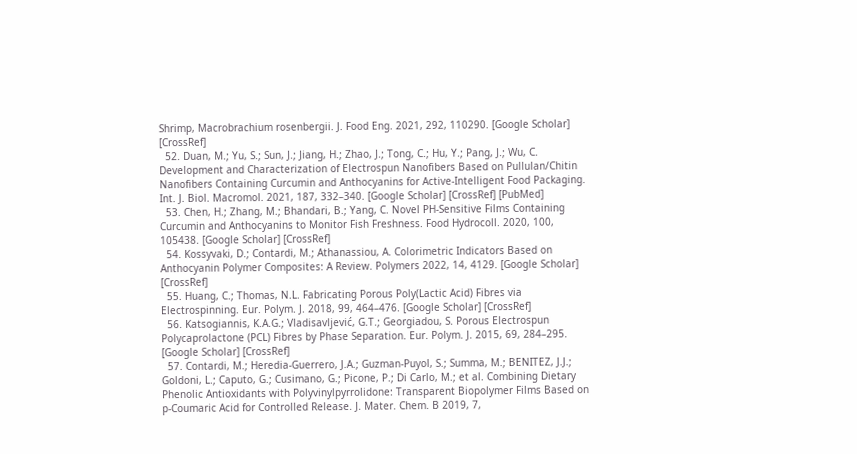Shrimp, Macrobrachium rosenbergii. J. Food Eng. 2021, 292, 110290. [Google Scholar] [CrossRef]
  52. Duan, M.; Yu, S.; Sun, J.; Jiang, H.; Zhao, J.; Tong, C.; Hu, Y.; Pang, J.; Wu, C. Development and Characterization of Electrospun Nanofibers Based on Pullulan/Chitin Nanofibers Containing Curcumin and Anthocyanins for Active-Intelligent Food Packaging. Int. J. Biol. Macromol. 2021, 187, 332–340. [Google Scholar] [CrossRef] [PubMed]
  53. Chen, H.; Zhang, M.; Bhandari, B.; Yang, C. Novel PH-Sensitive Films Containing Curcumin and Anthocyanins to Monitor Fish Freshness. Food Hydrocoll. 2020, 100, 105438. [Google Scholar] [CrossRef]
  54. Kossyvaki, D.; Contardi, M.; Athanassiou, A. Colorimetric Indicators Based on Anthocyanin Polymer Composites: A Review. Polymers 2022, 14, 4129. [Google Scholar] [CrossRef]
  55. Huang, C.; Thomas, N.L. Fabricating Porous Poly(Lactic Acid) Fibres via Electrospinning. Eur. Polym. J. 2018, 99, 464–476. [Google Scholar] [CrossRef]
  56. Katsogiannis, K.A.G.; Vladisavljević, G.T.; Georgiadou, S. Porous Electrospun Polycaprolactone (PCL) Fibres by Phase Separation. Eur. Polym. J. 2015, 69, 284–295. [Google Scholar] [CrossRef]
  57. Contardi, M.; Heredia-Guerrero, J.A.; Guzman-Puyol, S.; Summa, M.; BENITEZ, J.J.; Goldoni, L.; Caputo, G.; Cusimano, G.; Picone, P.; Di Carlo, M.; et al. Combining Dietary Phenolic Antioxidants with Polyvinylpyrrolidone: Transparent Biopolymer Films Based on p-Coumaric Acid for Controlled Release. J. Mater. Chem. B 2019, 7,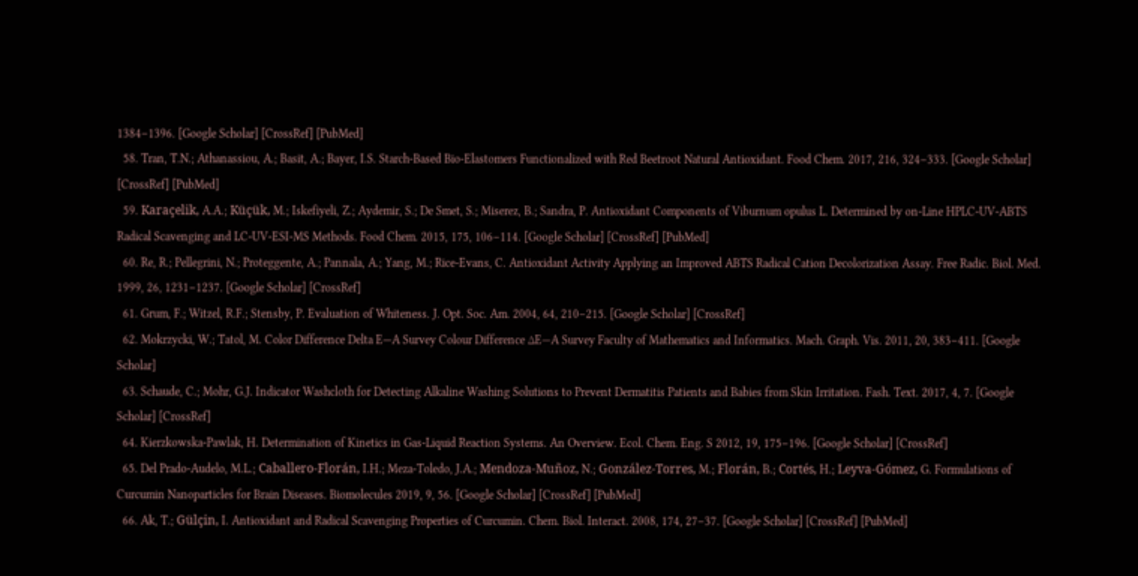1384–1396. [Google Scholar] [CrossRef] [PubMed]
  58. Tran, T.N.; Athanassiou, A.; Basit, A.; Bayer, I.S. Starch-Based Bio-Elastomers Functionalized with Red Beetroot Natural Antioxidant. Food Chem. 2017, 216, 324–333. [Google Scholar] [CrossRef] [PubMed]
  59. Karaçelik, A.A.; Küçük, M.; Iskefiyeli, Z.; Aydemir, S.; De Smet, S.; Miserez, B.; Sandra, P. Antioxidant Components of Viburnum opulus L. Determined by on-Line HPLC-UV-ABTS Radical Scavenging and LC-UV-ESI-MS Methods. Food Chem. 2015, 175, 106–114. [Google Scholar] [CrossRef] [PubMed]
  60. Re, R.; Pellegrini, N.; Proteggente, A.; Pannala, A.; Yang, M.; Rice-Evans, C. Antioxidant Activity Applying an Improved ABTS Radical Cation Decolorization Assay. Free Radic. Biol. Med. 1999, 26, 1231–1237. [Google Scholar] [CrossRef]
  61. Grum, F.; Witzel, R.F.; Stensby, P. Evaluation of Whiteness. J. Opt. Soc. Am. 2004, 64, 210–215. [Google Scholar] [CrossRef]
  62. Mokrzycki, W.; Tatol, M. Color Difference Delta E—A Survey Colour Difference ∆E—A Survey Faculty of Mathematics and Informatics. Mach. Graph. Vis. 2011, 20, 383–411. [Google Scholar]
  63. Schaude, C.; Mohr, G.J. Indicator Washcloth for Detecting Alkaline Washing Solutions to Prevent Dermatitis Patients and Babies from Skin Irritation. Fash. Text. 2017, 4, 7. [Google Scholar] [CrossRef]
  64. Kierzkowska-Pawlak, H. Determination of Kinetics in Gas-Liquid Reaction Systems. An Overview. Ecol. Chem. Eng. S 2012, 19, 175–196. [Google Scholar] [CrossRef]
  65. Del Prado-Audelo, M.L.; Caballero-Florán, I.H.; Meza-Toledo, J.A.; Mendoza-Muñoz, N.; González-Torres, M.; Florán, B.; Cortés, H.; Leyva-Gómez, G. Formulations of Curcumin Nanoparticles for Brain Diseases. Biomolecules 2019, 9, 56. [Google Scholar] [CrossRef] [PubMed]
  66. Ak, T.; Gülçin, I. Antioxidant and Radical Scavenging Properties of Curcumin. Chem. Biol. Interact. 2008, 174, 27–37. [Google Scholar] [CrossRef] [PubMed]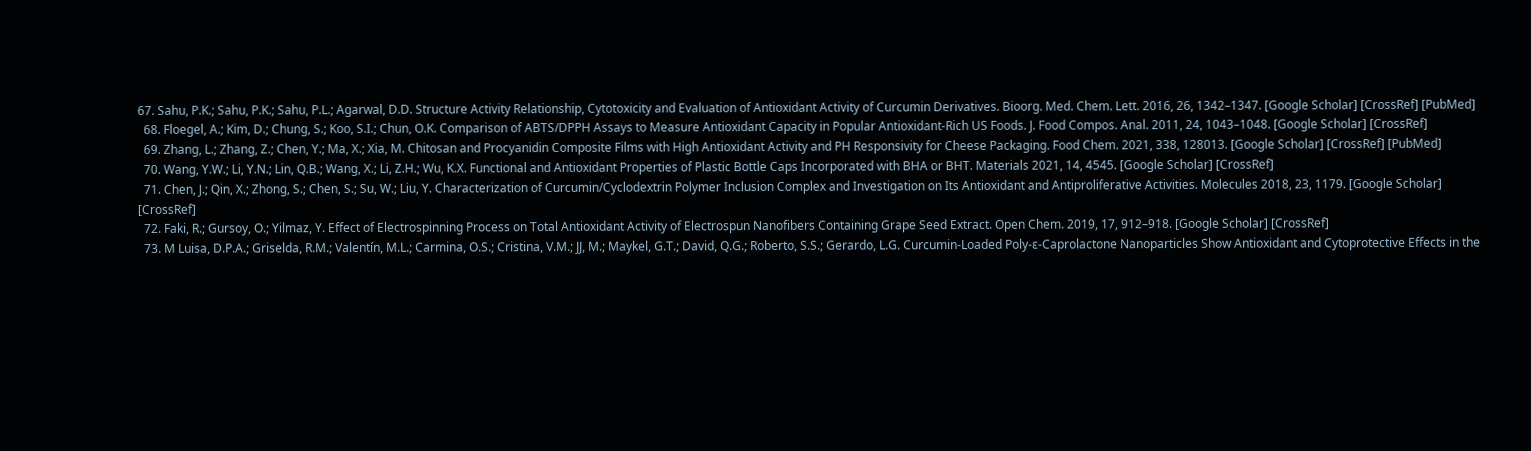67. Sahu, P.K.; Sahu, P.K.; Sahu, P.L.; Agarwal, D.D. Structure Activity Relationship, Cytotoxicity and Evaluation of Antioxidant Activity of Curcumin Derivatives. Bioorg. Med. Chem. Lett. 2016, 26, 1342–1347. [Google Scholar] [CrossRef] [PubMed]
  68. Floegel, A.; Kim, D.; Chung, S.; Koo, S.I.; Chun, O.K. Comparison of ABTS/DPPH Assays to Measure Antioxidant Capacity in Popular Antioxidant-Rich US Foods. J. Food Compos. Anal. 2011, 24, 1043–1048. [Google Scholar] [CrossRef]
  69. Zhang, L.; Zhang, Z.; Chen, Y.; Ma, X.; Xia, M. Chitosan and Procyanidin Composite Films with High Antioxidant Activity and PH Responsivity for Cheese Packaging. Food Chem. 2021, 338, 128013. [Google Scholar] [CrossRef] [PubMed]
  70. Wang, Y.W.; Li, Y.N.; Lin, Q.B.; Wang, X.; Li, Z.H.; Wu, K.X. Functional and Antioxidant Properties of Plastic Bottle Caps Incorporated with BHA or BHT. Materials 2021, 14, 4545. [Google Scholar] [CrossRef]
  71. Chen, J.; Qin, X.; Zhong, S.; Chen, S.; Su, W.; Liu, Y. Characterization of Curcumin/Cyclodextrin Polymer Inclusion Complex and Investigation on Its Antioxidant and Antiproliferative Activities. Molecules 2018, 23, 1179. [Google Scholar] [CrossRef]
  72. Faki, R.; Gursoy, O.; Yilmaz, Y. Effect of Electrospinning Process on Total Antioxidant Activity of Electrospun Nanofibers Containing Grape Seed Extract. Open Chem. 2019, 17, 912–918. [Google Scholar] [CrossRef]
  73. M Luisa, D.P.A.; Griselda, R.M.; Valentín, M.L.; Carmina, O.S.; Cristina, V.M.; JJ, M.; Maykel, G.T.; David, Q.G.; Roberto, S.S.; Gerardo, L.G. Curcumin-Loaded Poly-ε-Caprolactone Nanoparticles Show Antioxidant and Cytoprotective Effects in the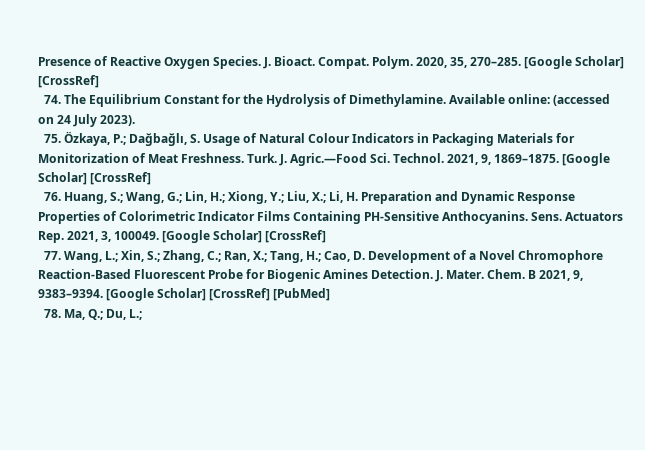Presence of Reactive Oxygen Species. J. Bioact. Compat. Polym. 2020, 35, 270–285. [Google Scholar] [CrossRef]
  74. The Equilibrium Constant for the Hydrolysis of Dimethylamine. Available online: (accessed on 24 July 2023).
  75. Özkaya, P.; Dağbağlı, S. Usage of Natural Colour Indicators in Packaging Materials for Monitorization of Meat Freshness. Turk. J. Agric.—Food Sci. Technol. 2021, 9, 1869–1875. [Google Scholar] [CrossRef]
  76. Huang, S.; Wang, G.; Lin, H.; Xiong, Y.; Liu, X.; Li, H. Preparation and Dynamic Response Properties of Colorimetric Indicator Films Containing PH-Sensitive Anthocyanins. Sens. Actuators Rep. 2021, 3, 100049. [Google Scholar] [CrossRef]
  77. Wang, L.; Xin, S.; Zhang, C.; Ran, X.; Tang, H.; Cao, D. Development of a Novel Chromophore Reaction-Based Fluorescent Probe for Biogenic Amines Detection. J. Mater. Chem. B 2021, 9, 9383–9394. [Google Scholar] [CrossRef] [PubMed]
  78. Ma, Q.; Du, L.;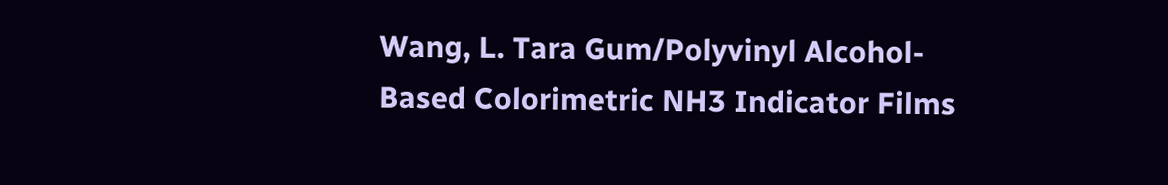Wang, L. Tara Gum/Polyvinyl Alcohol-Based Colorimetric NH3 Indicator Films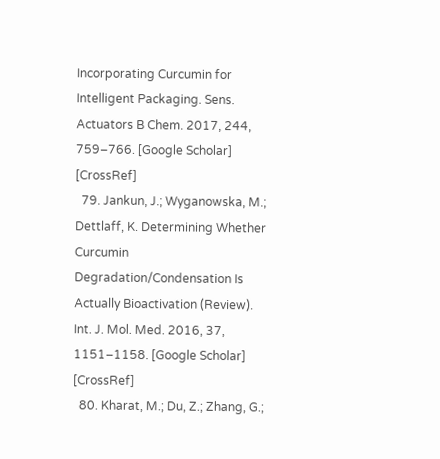Incorporating Curcumin for Intelligent Packaging. Sens. Actuators B Chem. 2017, 244, 759–766. [Google Scholar] [CrossRef]
  79. Jankun, J.; Wyganowska, M.; Dettlaff, K. Determining Whether Curcumin Degradation/Condensation Is Actually Bioactivation (Review). Int. J. Mol. Med. 2016, 37, 1151–1158. [Google Scholar] [CrossRef]
  80. Kharat, M.; Du, Z.; Zhang, G.;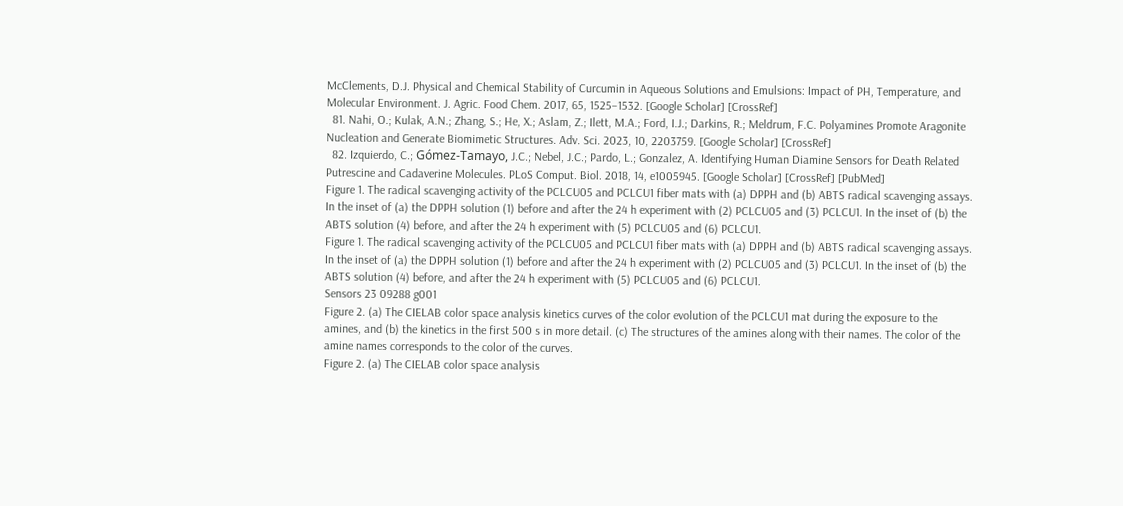McClements, D.J. Physical and Chemical Stability of Curcumin in Aqueous Solutions and Emulsions: Impact of PH, Temperature, and Molecular Environment. J. Agric. Food Chem. 2017, 65, 1525–1532. [Google Scholar] [CrossRef]
  81. Nahi, O.; Kulak, A.N.; Zhang, S.; He, X.; Aslam, Z.; Ilett, M.A.; Ford, I.J.; Darkins, R.; Meldrum, F.C. Polyamines Promote Aragonite Nucleation and Generate Biomimetic Structures. Adv. Sci. 2023, 10, 2203759. [Google Scholar] [CrossRef]
  82. Izquierdo, C.; Gómez-Tamayo, J.C.; Nebel, J.C.; Pardo, L.; Gonzalez, A. Identifying Human Diamine Sensors for Death Related Putrescine and Cadaverine Molecules. PLoS Comput. Biol. 2018, 14, e1005945. [Google Scholar] [CrossRef] [PubMed]
Figure 1. The radical scavenging activity of the PCLCU05 and PCLCU1 fiber mats with (a) DPPH and (b) ABTS radical scavenging assays. In the inset of (a) the DPPH solution (1) before and after the 24 h experiment with (2) PCLCU05 and (3) PCLCU1. In the inset of (b) the ABTS solution (4) before, and after the 24 h experiment with (5) PCLCU05 and (6) PCLCU1.
Figure 1. The radical scavenging activity of the PCLCU05 and PCLCU1 fiber mats with (a) DPPH and (b) ABTS radical scavenging assays. In the inset of (a) the DPPH solution (1) before and after the 24 h experiment with (2) PCLCU05 and (3) PCLCU1. In the inset of (b) the ABTS solution (4) before, and after the 24 h experiment with (5) PCLCU05 and (6) PCLCU1.
Sensors 23 09288 g001
Figure 2. (a) The CIELAB color space analysis kinetics curves of the color evolution of the PCLCU1 mat during the exposure to the amines, and (b) the kinetics in the first 500 s in more detail. (c) The structures of the amines along with their names. The color of the amine names corresponds to the color of the curves.
Figure 2. (a) The CIELAB color space analysis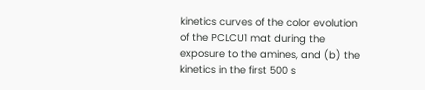kinetics curves of the color evolution of the PCLCU1 mat during the exposure to the amines, and (b) the kinetics in the first 500 s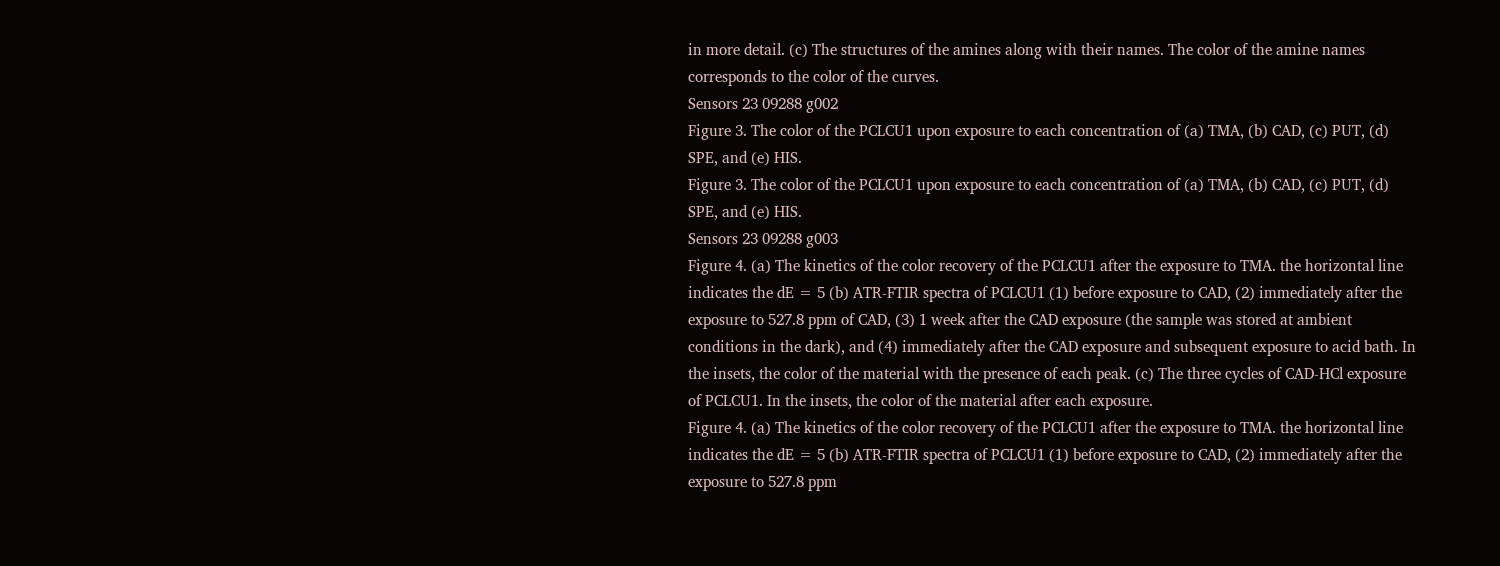in more detail. (c) The structures of the amines along with their names. The color of the amine names corresponds to the color of the curves.
Sensors 23 09288 g002
Figure 3. The color of the PCLCU1 upon exposure to each concentration of (a) TMA, (b) CAD, (c) PUT, (d) SPE, and (e) HIS.
Figure 3. The color of the PCLCU1 upon exposure to each concentration of (a) TMA, (b) CAD, (c) PUT, (d) SPE, and (e) HIS.
Sensors 23 09288 g003
Figure 4. (a) The kinetics of the color recovery of the PCLCU1 after the exposure to TMA. the horizontal line indicates the dE = 5 (b) ATR-FTIR spectra of PCLCU1 (1) before exposure to CAD, (2) immediately after the exposure to 527.8 ppm of CAD, (3) 1 week after the CAD exposure (the sample was stored at ambient conditions in the dark), and (4) immediately after the CAD exposure and subsequent exposure to acid bath. In the insets, the color of the material with the presence of each peak. (c) The three cycles of CAD-HCl exposure of PCLCU1. In the insets, the color of the material after each exposure.
Figure 4. (a) The kinetics of the color recovery of the PCLCU1 after the exposure to TMA. the horizontal line indicates the dE = 5 (b) ATR-FTIR spectra of PCLCU1 (1) before exposure to CAD, (2) immediately after the exposure to 527.8 ppm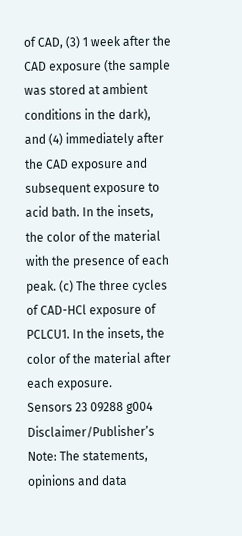of CAD, (3) 1 week after the CAD exposure (the sample was stored at ambient conditions in the dark), and (4) immediately after the CAD exposure and subsequent exposure to acid bath. In the insets, the color of the material with the presence of each peak. (c) The three cycles of CAD-HCl exposure of PCLCU1. In the insets, the color of the material after each exposure.
Sensors 23 09288 g004
Disclaimer/Publisher’s Note: The statements, opinions and data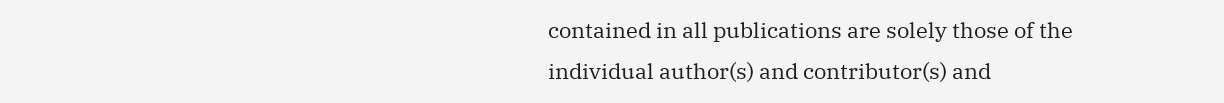contained in all publications are solely those of the individual author(s) and contributor(s) and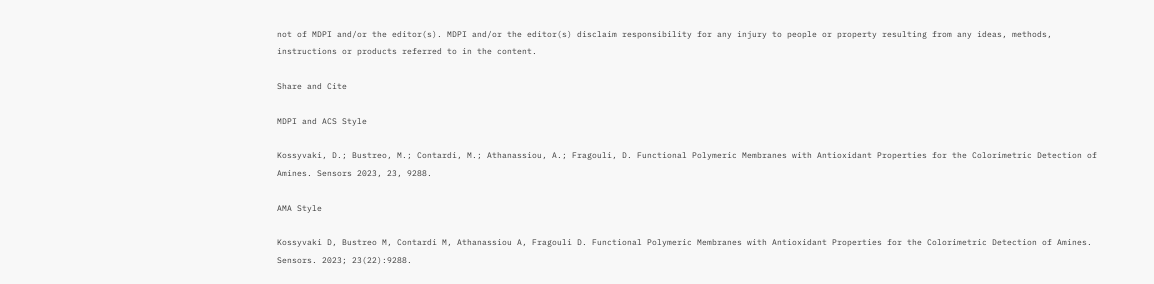not of MDPI and/or the editor(s). MDPI and/or the editor(s) disclaim responsibility for any injury to people or property resulting from any ideas, methods, instructions or products referred to in the content.

Share and Cite

MDPI and ACS Style

Kossyvaki, D.; Bustreo, M.; Contardi, M.; Athanassiou, A.; Fragouli, D. Functional Polymeric Membranes with Antioxidant Properties for the Colorimetric Detection of Amines. Sensors 2023, 23, 9288.

AMA Style

Kossyvaki D, Bustreo M, Contardi M, Athanassiou A, Fragouli D. Functional Polymeric Membranes with Antioxidant Properties for the Colorimetric Detection of Amines. Sensors. 2023; 23(22):9288.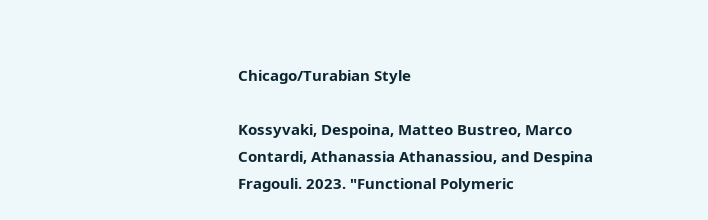Chicago/Turabian Style

Kossyvaki, Despoina, Matteo Bustreo, Marco Contardi, Athanassia Athanassiou, and Despina Fragouli. 2023. "Functional Polymeric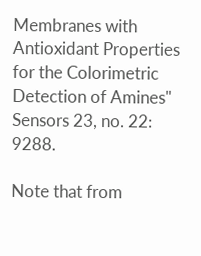Membranes with Antioxidant Properties for the Colorimetric Detection of Amines" Sensors 23, no. 22: 9288.

Note that from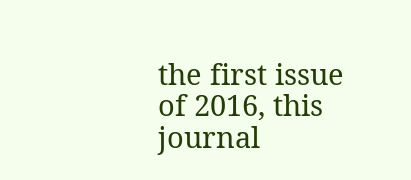the first issue of 2016, this journal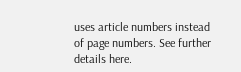uses article numbers instead of page numbers. See further details here.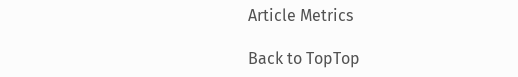Article Metrics

Back to TopTop